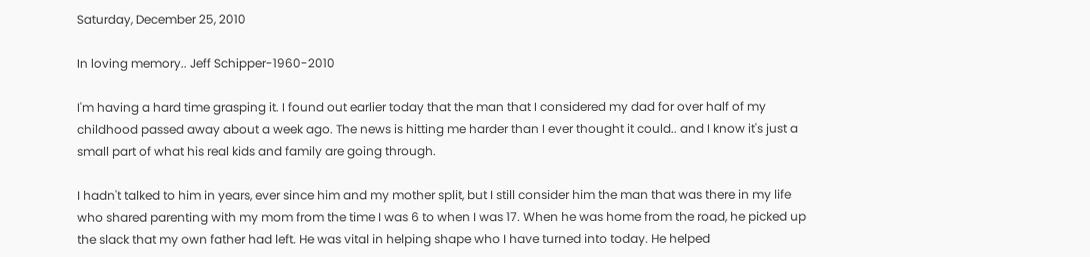Saturday, December 25, 2010

In loving memory.. Jeff Schipper-1960-2010

I'm having a hard time grasping it. I found out earlier today that the man that I considered my dad for over half of my childhood passed away about a week ago. The news is hitting me harder than I ever thought it could.. and I know it's just a small part of what his real kids and family are going through.

I hadn't talked to him in years, ever since him and my mother split, but I still consider him the man that was there in my life who shared parenting with my mom from the time I was 6 to when I was 17. When he was home from the road, he picked up the slack that my own father had left. He was vital in helping shape who I have turned into today. He helped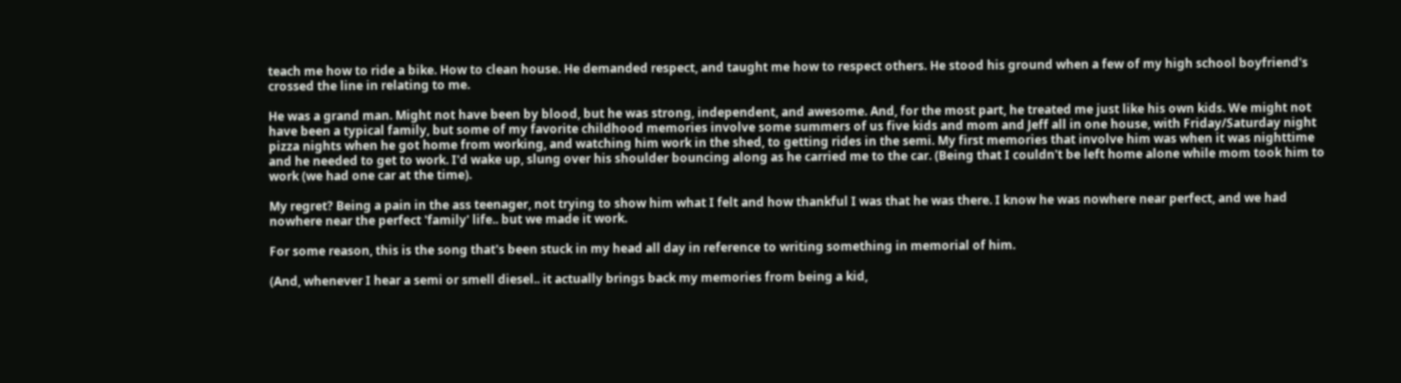teach me how to ride a bike. How to clean house. He demanded respect, and taught me how to respect others. He stood his ground when a few of my high school boyfriend's crossed the line in relating to me.

He was a grand man. Might not have been by blood, but he was strong, independent, and awesome. And, for the most part, he treated me just like his own kids. We might not have been a typical family, but some of my favorite childhood memories involve some summers of us five kids and mom and Jeff all in one house, with Friday/Saturday night pizza nights when he got home from working, and watching him work in the shed, to getting rides in the semi. My first memories that involve him was when it was nighttime and he needed to get to work. I'd wake up, slung over his shoulder bouncing along as he carried me to the car. (Being that I couldn't be left home alone while mom took him to work (we had one car at the time).

My regret? Being a pain in the ass teenager, not trying to show him what I felt and how thankful I was that he was there. I know he was nowhere near perfect, and we had nowhere near the perfect 'family' life.. but we made it work.

For some reason, this is the song that's been stuck in my head all day in reference to writing something in memorial of him.

(And, whenever I hear a semi or smell diesel.. it actually brings back my memories from being a kid,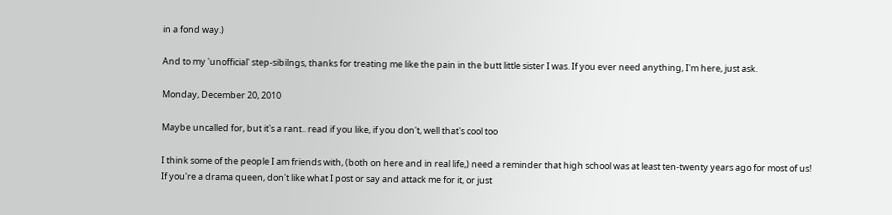in a fond way.)

And to my 'unofficial' step-sibilngs, thanks for treating me like the pain in the butt little sister I was. If you ever need anything, I'm here, just ask.

Monday, December 20, 2010

Maybe uncalled for, but it's a rant.. read if you like, if you don't, well that's cool too

I think some of the people I am friends with, (both on here and in real life,) need a reminder that high school was at least ten-twenty years ago for most of us! If you're a drama queen, don't like what I post or say and attack me for it, or just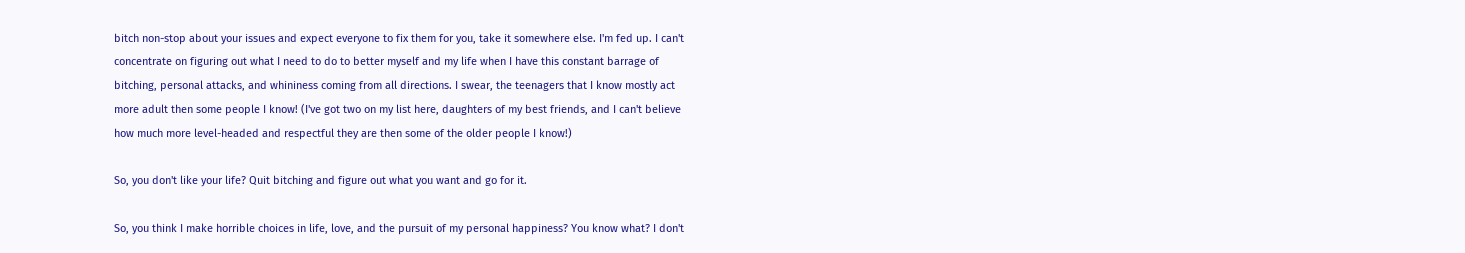bitch non-stop about your issues and expect everyone to fix them for you, take it somewhere else. I'm fed up. I can't concentrate on figuring out what I need to do to better myself and my life when I have this constant barrage of bitching, personal attacks, and whininess coming from all directions. I swear, the teenagers that I know mostly act more adult then some people I know! (I've got two on my list here, daughters of my best friends, and I can't believe how much more level-headed and respectful they are then some of the older people I know!)

So, you don't like your life? Quit bitching and figure out what you want and go for it.

So, you think I make horrible choices in life, love, and the pursuit of my personal happiness? You know what? I don't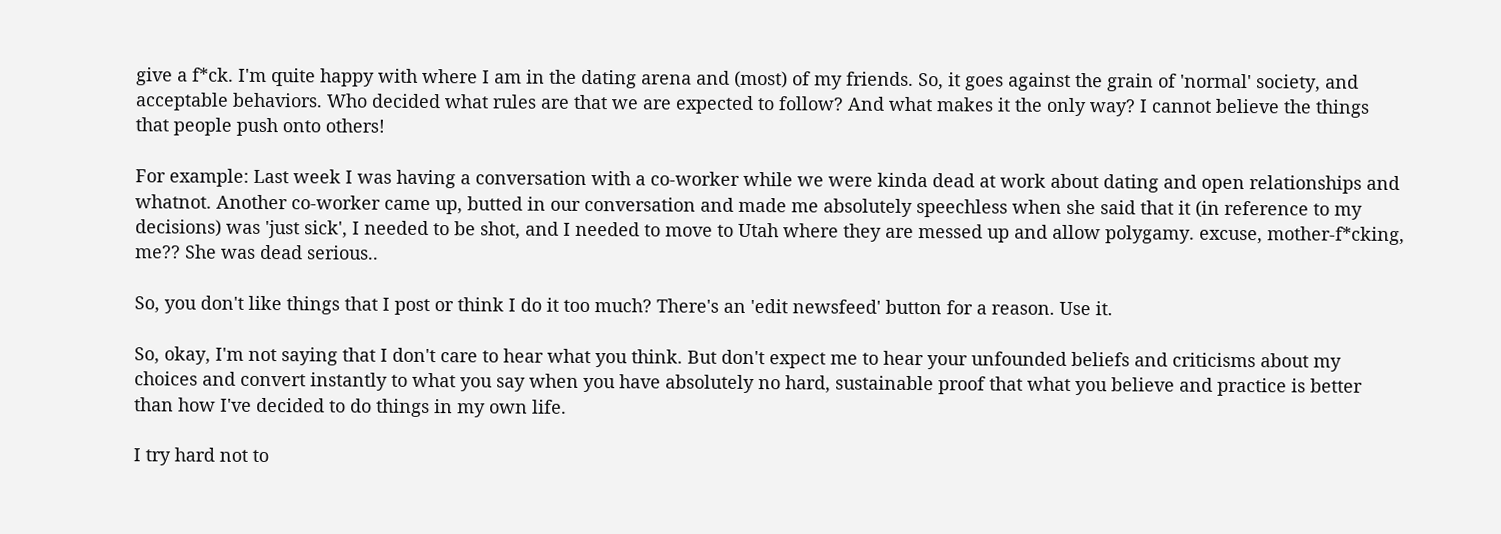give a f*ck. I'm quite happy with where I am in the dating arena and (most) of my friends. So, it goes against the grain of 'normal' society, and acceptable behaviors. Who decided what rules are that we are expected to follow? And what makes it the only way? I cannot believe the things that people push onto others!

For example: Last week I was having a conversation with a co-worker while we were kinda dead at work about dating and open relationships and whatnot. Another co-worker came up, butted in our conversation and made me absolutely speechless when she said that it (in reference to my decisions) was 'just sick', I needed to be shot, and I needed to move to Utah where they are messed up and allow polygamy. excuse, mother-f*cking, me?? She was dead serious..

So, you don't like things that I post or think I do it too much? There's an 'edit newsfeed' button for a reason. Use it.

So, okay, I'm not saying that I don't care to hear what you think. But don't expect me to hear your unfounded beliefs and criticisms about my choices and convert instantly to what you say when you have absolutely no hard, sustainable proof that what you believe and practice is better than how I've decided to do things in my own life.

I try hard not to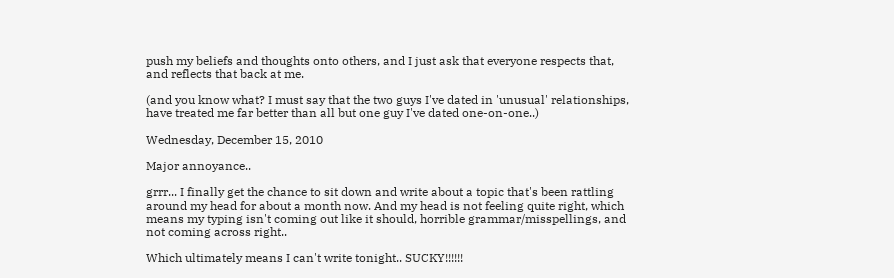push my beliefs and thoughts onto others, and I just ask that everyone respects that, and reflects that back at me.

(and you know what? I must say that the two guys I've dated in 'unusual' relationships, have treated me far better than all but one guy I've dated one-on-one..)

Wednesday, December 15, 2010

Major annoyance..

grrr... I finally get the chance to sit down and write about a topic that's been rattling around my head for about a month now. And my head is not feeling quite right, which means my typing isn't coming out like it should, horrible grammar/misspellings, and not coming across right..

Which ultimately means I can't write tonight.. SUCKY!!!!!!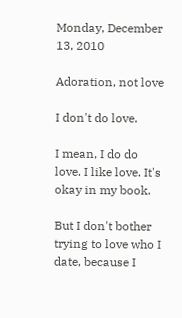Monday, December 13, 2010

Adoration, not love

I don't do love.

I mean, I do do love. I like love. It's okay in my book.

But I don't bother trying to love who I date, because I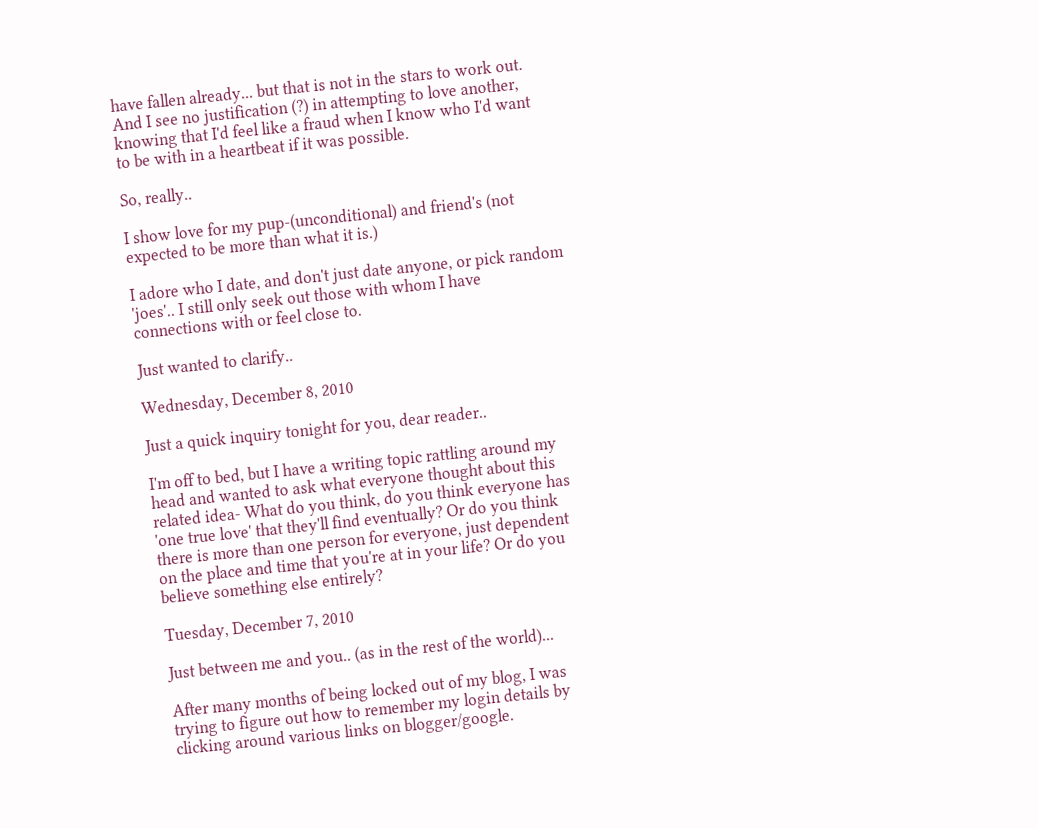have fallen already... but that is not in the stars to work out. And I see no justification (?) in attempting to love another, knowing that I'd feel like a fraud when I know who I'd want to be with in a heartbeat if it was possible.

So, really..

I show love for my pup-(unconditional) and friend's (not expected to be more than what it is.)

I adore who I date, and don't just date anyone, or pick random 'joes'.. I still only seek out those with whom I have connections with or feel close to.

Just wanted to clarify..

Wednesday, December 8, 2010

Just a quick inquiry tonight for you, dear reader..

I'm off to bed, but I have a writing topic rattling around my head and wanted to ask what everyone thought about this related idea- What do you think, do you think everyone has 'one true love' that they'll find eventually? Or do you think there is more than one person for everyone, just dependent on the place and time that you're at in your life? Or do you believe something else entirely?

Tuesday, December 7, 2010

Just between me and you.. (as in the rest of the world)...

After many months of being locked out of my blog, I was trying to figure out how to remember my login details by clicking around various links on blogger/google.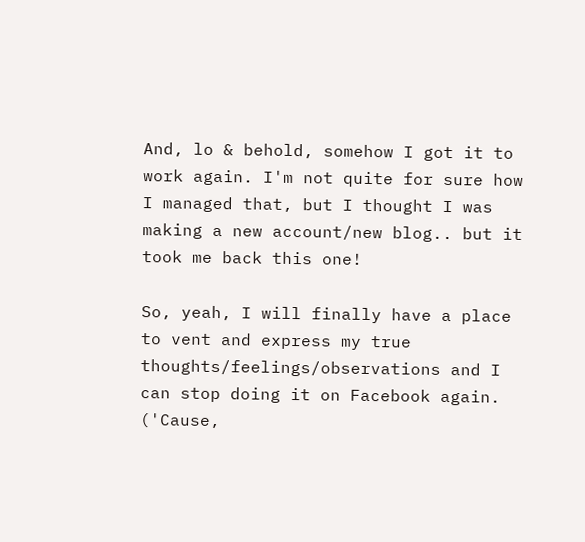And, lo & behold, somehow I got it to work again. I'm not quite for sure how I managed that, but I thought I was making a new account/new blog.. but it took me back this one!

So, yeah, I will finally have a place to vent and express my true thoughts/feelings/observations and I can stop doing it on Facebook again. ('Cause,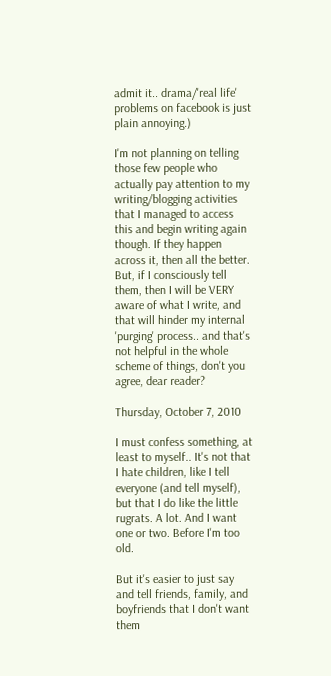admit it.. drama/'real life' problems on facebook is just plain annoying.)

I'm not planning on telling those few people who actually pay attention to my writing/blogging activities that I managed to access this and begin writing again though. If they happen across it, then all the better. But, if I consciously tell them, then I will be VERY aware of what I write, and that will hinder my internal 'purging' process.. and that's not helpful in the whole scheme of things, don't you agree, dear reader?

Thursday, October 7, 2010

I must confess something, at least to myself.. It's not that I hate children, like I tell everyone (and tell myself), but that I do like the little rugrats. A lot. And I want one or two. Before I'm too old.

But it's easier to just say and tell friends, family, and boyfriends that I don't want them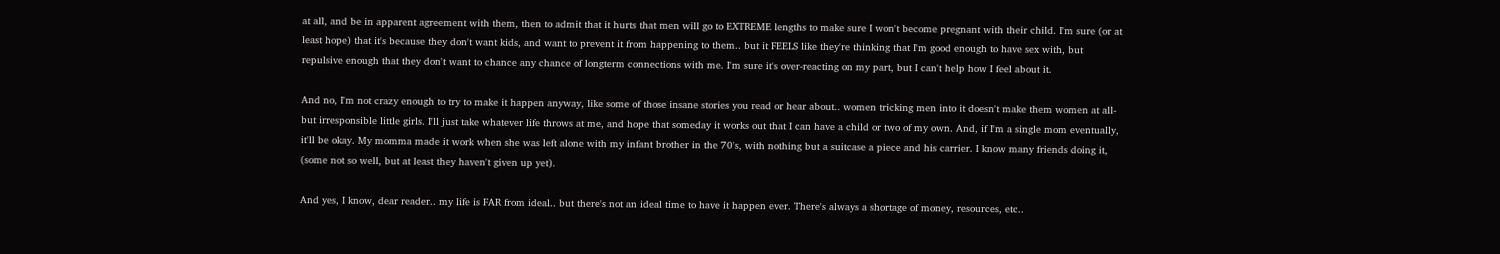at all, and be in apparent agreement with them, then to admit that it hurts that men will go to EXTREME lengths to make sure I won't become pregnant with their child. I'm sure (or at least hope) that it's because they don't want kids, and want to prevent it from happening to them.. but it FEELS like they're thinking that I'm good enough to have sex with, but repulsive enough that they don't want to chance any chance of longterm connections with me. I'm sure it's over-reacting on my part, but I can't help how I feel about it.

And no, I'm not crazy enough to try to make it happen anyway, like some of those insane stories you read or hear about.. women tricking men into it doesn't make them women at all-but irresponsible little girls. I'll just take whatever life throws at me, and hope that someday it works out that I can have a child or two of my own. And, if I'm a single mom eventually, it'll be okay. My momma made it work when she was left alone with my infant brother in the 70's, with nothing but a suitcase a piece and his carrier. I know many friends doing it, (some not so well, but at least they haven't given up yet).

And yes, I know, dear reader.. my life is FAR from ideal.. but there's not an ideal time to have it happen ever. There's always a shortage of money, resources, etc..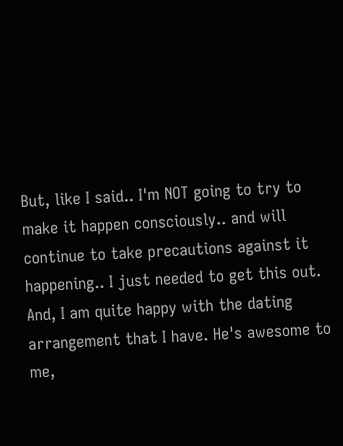But, like I said.. I'm NOT going to try to make it happen consciously.. and will continue to take precautions against it happening.. I just needed to get this out. And, I am quite happy with the dating arrangement that I have. He's awesome to me,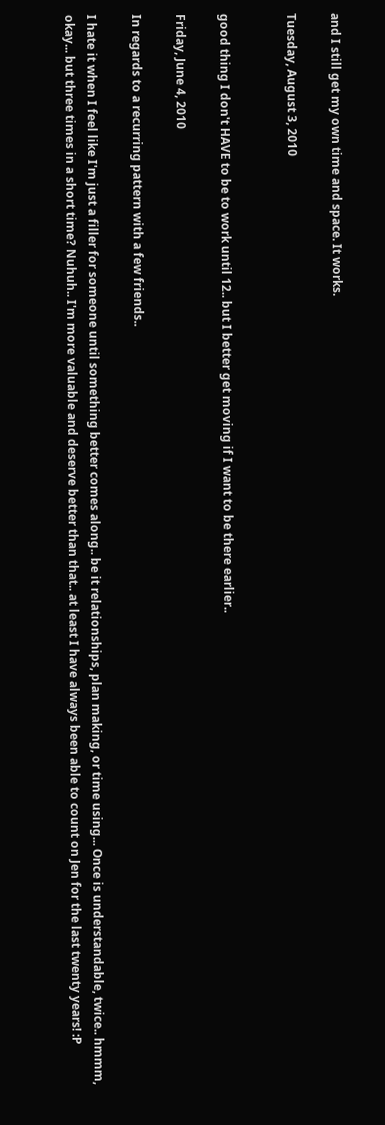and I still get my own time and space. It works.

Tuesday, August 3, 2010


good thing I don't HAVE to be to work until 12.. but I better get moving if I want to be there earlier..

Friday, June 4, 2010

In regards to a recurring pattern with a few friends..

I hate it when I feel like I'm just a filler for someone until something better comes along.. be it relationships, plan making, or time using... Once is understandable, twice.. hmmm, okay... but three times in a short time? Nuhuh.. I'm more valuable and deserve better than that.. at least I have always been able to count on Jen for the last twenty years! :P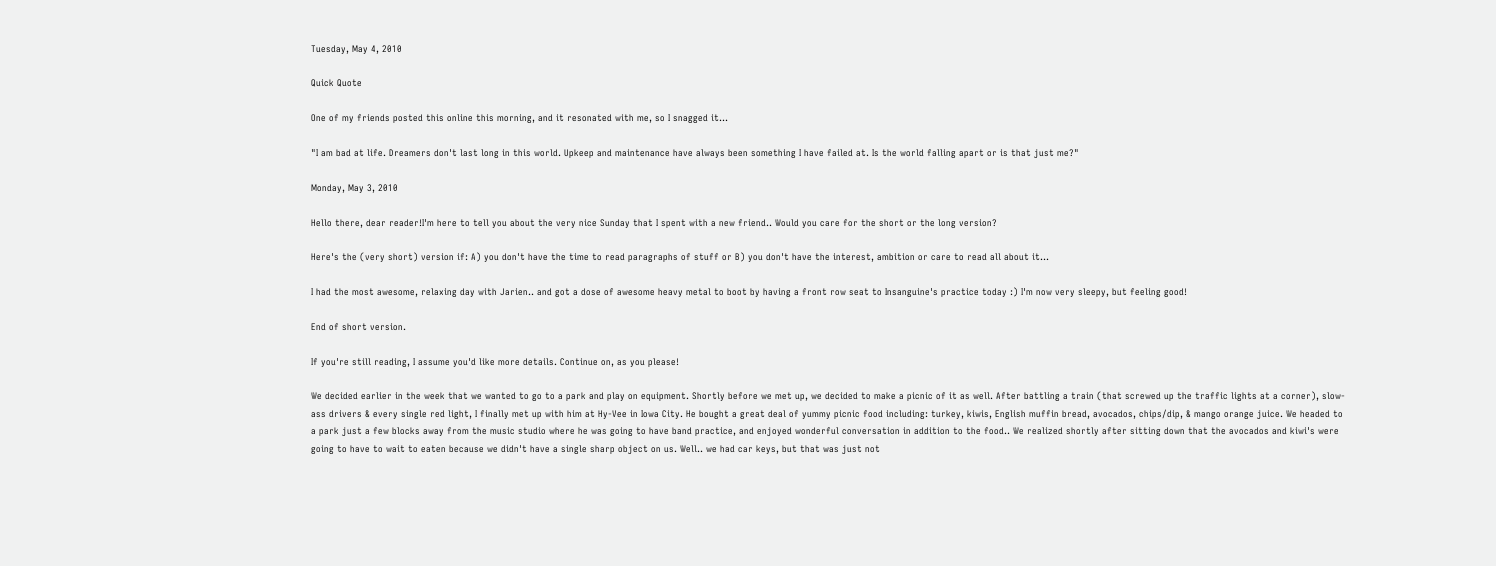Tuesday, May 4, 2010

Quick Quote

One of my friends posted this online this morning, and it resonated with me, so I snagged it...

"I am bad at life. Dreamers don't last long in this world. Upkeep and maintenance have always been something I have failed at. Is the world falling apart or is that just me?"

Monday, May 3, 2010

Hello there, dear reader!I'm here to tell you about the very nice Sunday that I spent with a new friend.. Would you care for the short or the long version?

Here's the (very short) version if: A) you don't have the time to read paragraphs of stuff or B) you don't have the interest, ambition or care to read all about it...

I had the most awesome, relaxing day with Jarien.. and got a dose of awesome heavy metal to boot by having a front row seat to Insanguine's practice today :) I'm now very sleepy, but feeling good!

End of short version.

If you're still reading, I assume you'd like more details. Continue on, as you please!

We decided earlier in the week that we wanted to go to a park and play on equipment. Shortly before we met up, we decided to make a picnic of it as well. After battling a train (that screwed up the traffic lights at a corner), slow-ass drivers & every single red light, I finally met up with him at Hy-Vee in Iowa City. He bought a great deal of yummy picnic food including: turkey, kiwis, English muffin bread, avocados, chips/dip, & mango orange juice. We headed to a park just a few blocks away from the music studio where he was going to have band practice, and enjoyed wonderful conversation in addition to the food.. We realized shortly after sitting down that the avocados and kiwi's were going to have to wait to eaten because we didn't have a single sharp object on us. Well.. we had car keys, but that was just not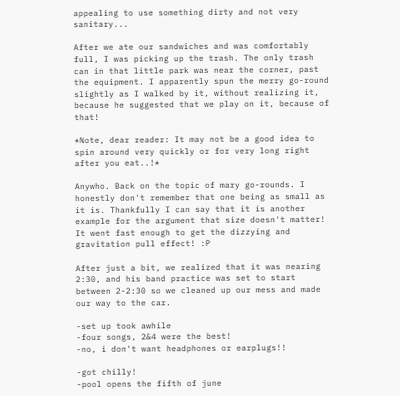appealing to use something dirty and not very sanitary...

After we ate our sandwiches and was comfortably full, I was picking up the trash. The only trash can in that little park was near the corner, past the equipment. I apparently spun the merry go-round slightly as I walked by it, without realizing it, because he suggested that we play on it, because of that!

*Note, dear reader: It may not be a good idea to spin around very quickly or for very long right after you eat..!*

Anywho. Back on the topic of mary go-rounds. I honestly don't remember that one being as small as it is. Thankfully I can say that it is another example for the argument that size doesn't matter! It went fast enough to get the dizzying and gravitation pull effect! :P

After just a bit, we realized that it was nearing 2:30, and his band practice was set to start between 2-2:30 so we cleaned up our mess and made our way to the car.

-set up took awhile
-four songs, 2&4 were the best!
-no, i don't want headphones or earplugs!!

-got chilly!
-pool opens the fifth of june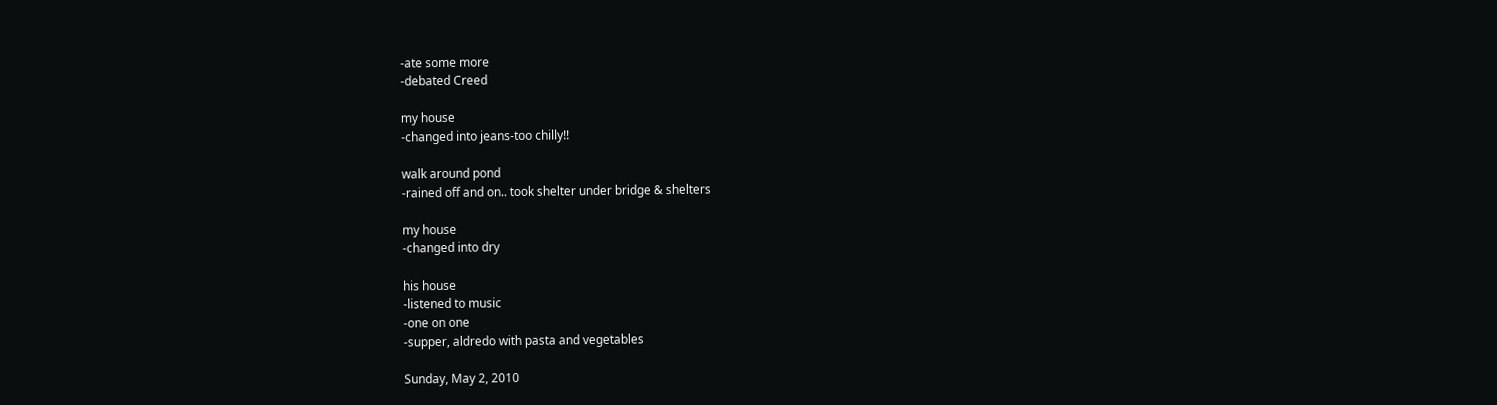-ate some more
-debated Creed

my house
-changed into jeans-too chilly!!

walk around pond
-rained off and on.. took shelter under bridge & shelters

my house
-changed into dry

his house
-listened to music
-one on one
-supper, aldredo with pasta and vegetables

Sunday, May 2, 2010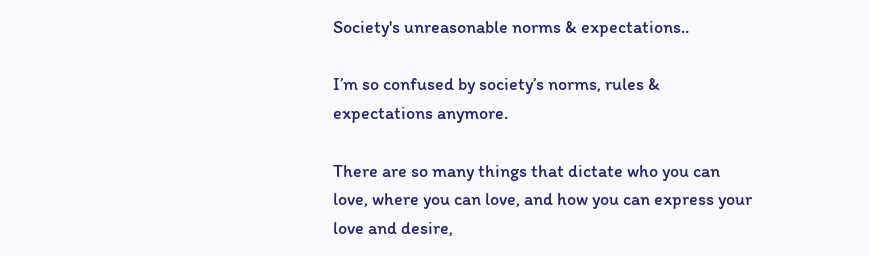Society's unreasonable norms & expectations..

I’m so confused by society’s norms, rules & expectations anymore.

There are so many things that dictate who you can love, where you can love, and how you can express your love and desire,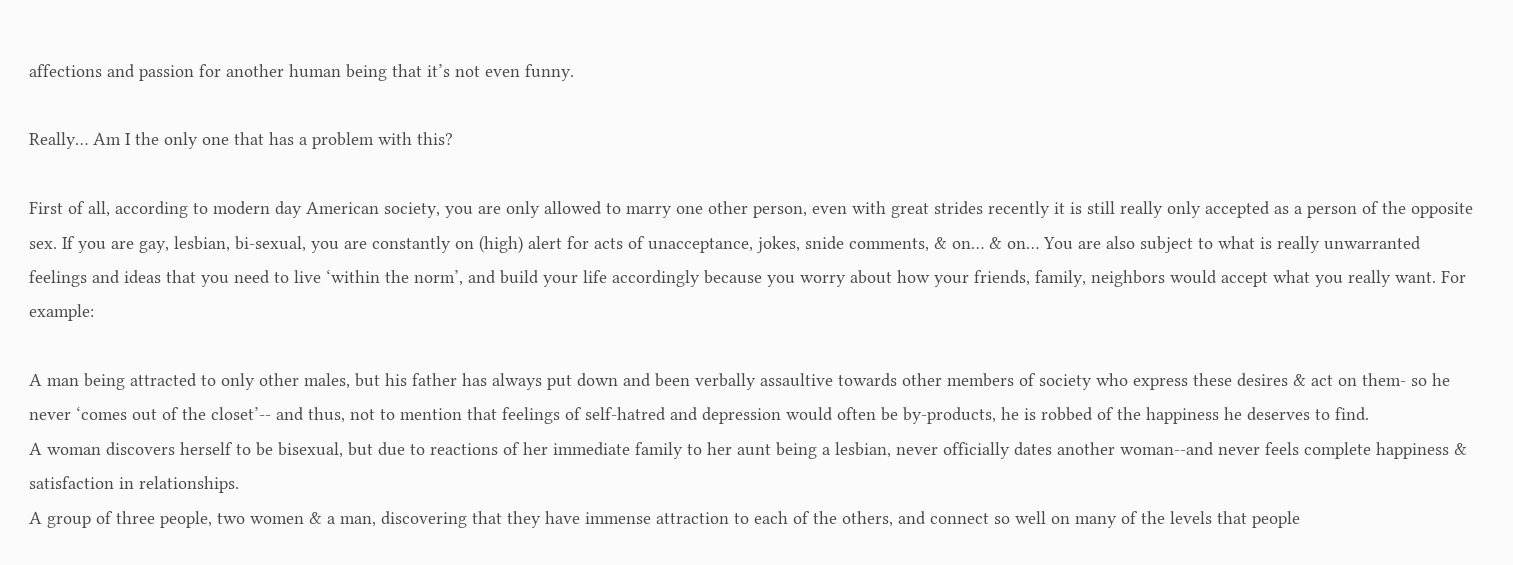affections and passion for another human being that it’s not even funny.

Really… Am I the only one that has a problem with this?

First of all, according to modern day American society, you are only allowed to marry one other person, even with great strides recently it is still really only accepted as a person of the opposite sex. If you are gay, lesbian, bi-sexual, you are constantly on (high) alert for acts of unacceptance, jokes, snide comments, & on… & on… You are also subject to what is really unwarranted feelings and ideas that you need to live ‘within the norm’, and build your life accordingly because you worry about how your friends, family, neighbors would accept what you really want. For example:

A man being attracted to only other males, but his father has always put down and been verbally assaultive towards other members of society who express these desires & act on them- so he never ‘comes out of the closet’-- and thus, not to mention that feelings of self-hatred and depression would often be by-products, he is robbed of the happiness he deserves to find.
A woman discovers herself to be bisexual, but due to reactions of her immediate family to her aunt being a lesbian, never officially dates another woman--and never feels complete happiness & satisfaction in relationships.
A group of three people, two women & a man, discovering that they have immense attraction to each of the others, and connect so well on many of the levels that people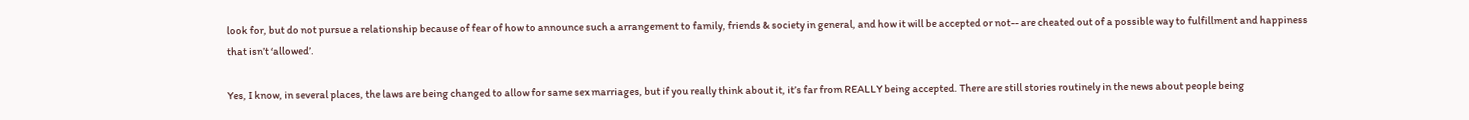look for, but do not pursue a relationship because of fear of how to announce such a arrangement to family, friends & society in general, and how it will be accepted or not-- are cheated out of a possible way to fulfillment and happiness that isn’t ‘allowed’.

Yes, I know, in several places, the laws are being changed to allow for same sex marriages, but if you really think about it, it’s far from REALLY being accepted. There are still stories routinely in the news about people being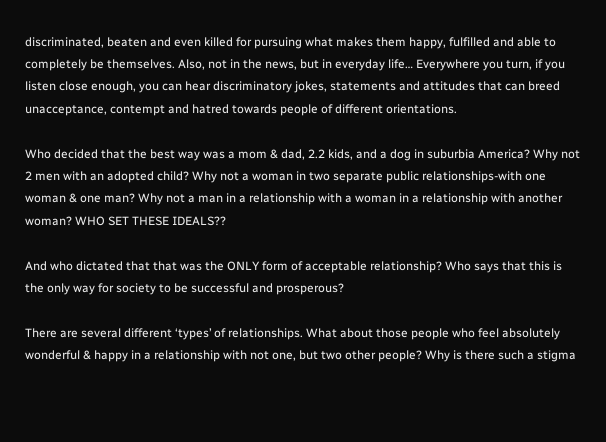discriminated, beaten and even killed for pursuing what makes them happy, fulfilled and able to completely be themselves. Also, not in the news, but in everyday life… Everywhere you turn, if you listen close enough, you can hear discriminatory jokes, statements and attitudes that can breed unacceptance, contempt and hatred towards people of different orientations.

Who decided that the best way was a mom & dad, 2.2 kids, and a dog in suburbia America? Why not 2 men with an adopted child? Why not a woman in two separate public relationships-with one woman & one man? Why not a man in a relationship with a woman in a relationship with another woman? WHO SET THESE IDEALS??

And who dictated that that was the ONLY form of acceptable relationship? Who says that this is the only way for society to be successful and prosperous?

There are several different ‘types’ of relationships. What about those people who feel absolutely wonderful & happy in a relationship with not one, but two other people? Why is there such a stigma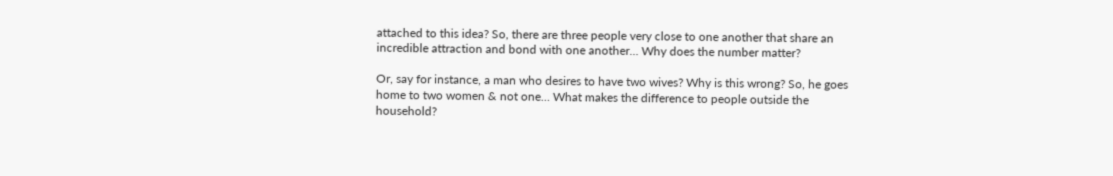attached to this idea? So, there are three people very close to one another that share an incredible attraction and bond with one another… Why does the number matter?

Or, say for instance, a man who desires to have two wives? Why is this wrong? So, he goes home to two women & not one… What makes the difference to people outside the household?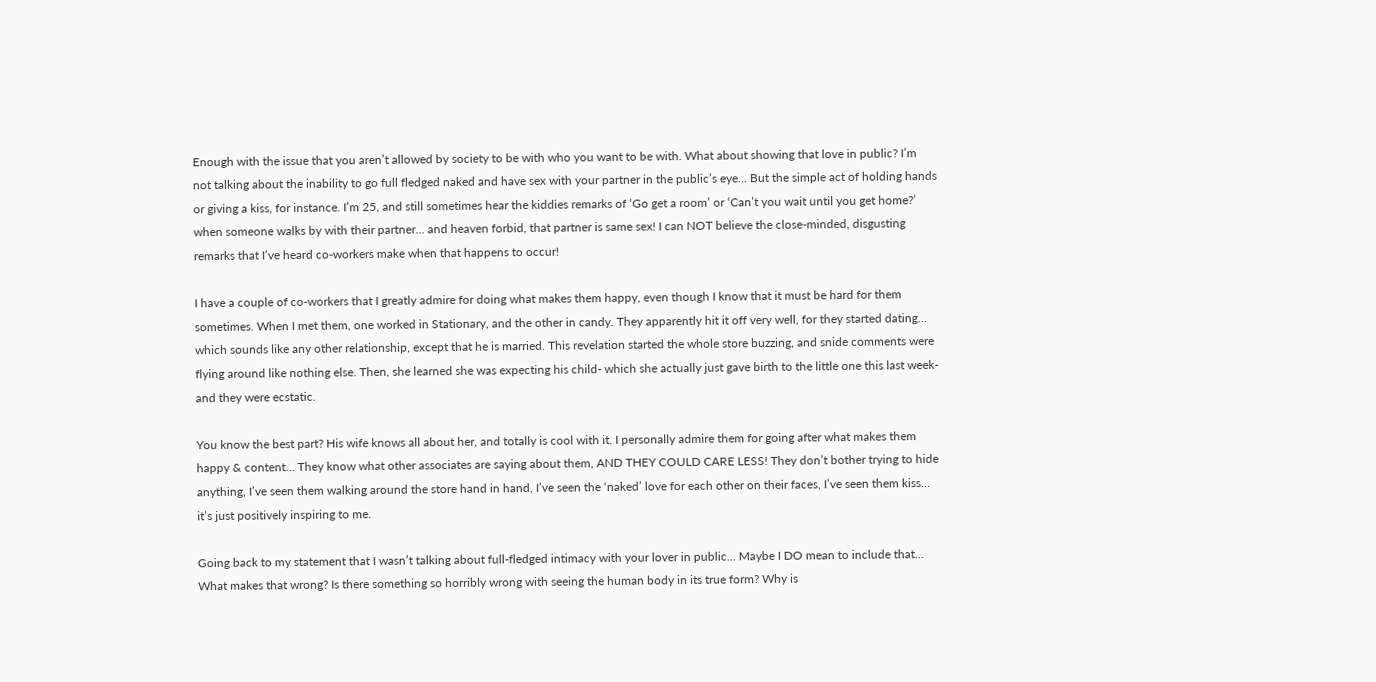Enough with the issue that you aren’t allowed by society to be with who you want to be with. What about showing that love in public? I’m not talking about the inability to go full fledged naked and have sex with your partner in the public’s eye… But the simple act of holding hands or giving a kiss, for instance. I’m 25, and still sometimes hear the kiddies remarks of ‘Go get a room’ or ‘Can’t you wait until you get home?’ when someone walks by with their partner… and heaven forbid, that partner is same sex! I can NOT believe the close-minded, disgusting remarks that I’ve heard co-workers make when that happens to occur!

I have a couple of co-workers that I greatly admire for doing what makes them happy, even though I know that it must be hard for them sometimes. When I met them, one worked in Stationary, and the other in candy. They apparently hit it off very well, for they started dating… which sounds like any other relationship, except that he is married. This revelation started the whole store buzzing, and snide comments were flying around like nothing else. Then, she learned she was expecting his child- which she actually just gave birth to the little one this last week- and they were ecstatic.

You know the best part? His wife knows all about her, and totally is cool with it. I personally admire them for going after what makes them happy & content… They know what other associates are saying about them, AND THEY COULD CARE LESS! They don’t bother trying to hide anything, I’ve seen them walking around the store hand in hand, I’ve seen the ‘naked’ love for each other on their faces, I’ve seen them kiss… it’s just positively inspiring to me.

Going back to my statement that I wasn’t talking about full-fledged intimacy with your lover in public… Maybe I DO mean to include that… What makes that wrong? Is there something so horribly wrong with seeing the human body in its true form? Why is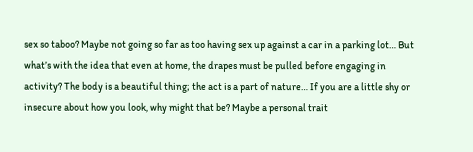sex so taboo? Maybe not going so far as too having sex up against a car in a parking lot… But what’s with the idea that even at home, the drapes must be pulled before engaging in activity? The body is a beautiful thing; the act is a part of nature… If you are a little shy or insecure about how you look, why might that be? Maybe a personal trait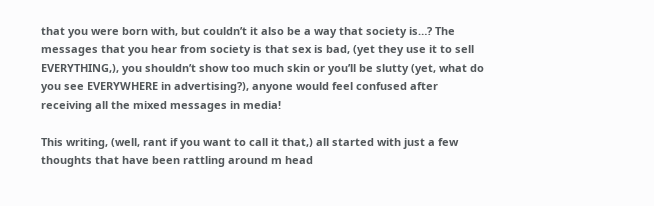that you were born with, but couldn’t it also be a way that society is…? The messages that you hear from society is that sex is bad, (yet they use it to sell EVERYTHING,), you shouldn’t show too much skin or you’ll be slutty (yet, what do you see EVERYWHERE in advertising?), anyone would feel confused after receiving all the mixed messages in media!

This writing, (well, rant if you want to call it that,) all started with just a few thoughts that have been rattling around m head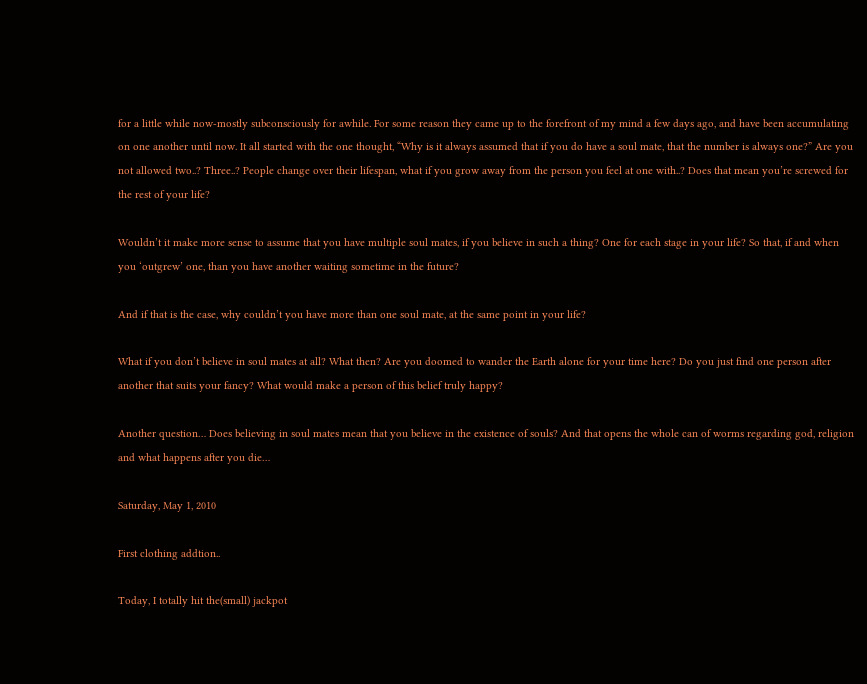for a little while now-mostly subconsciously for awhile. For some reason they came up to the forefront of my mind a few days ago, and have been accumulating on one another until now. It all started with the one thought, “Why is it always assumed that if you do have a soul mate, that the number is always one?” Are you not allowed two..? Three..? People change over their lifespan, what if you grow away from the person you feel at one with..? Does that mean you’re screwed for the rest of your life?

Wouldn’t it make more sense to assume that you have multiple soul mates, if you believe in such a thing? One for each stage in your life? So that, if and when you ‘outgrew’ one, than you have another waiting sometime in the future?

And if that is the case, why couldn’t you have more than one soul mate, at the same point in your life?

What if you don’t believe in soul mates at all? What then? Are you doomed to wander the Earth alone for your time here? Do you just find one person after another that suits your fancy? What would make a person of this belief truly happy?

Another question… Does believing in soul mates mean that you believe in the existence of souls? And that opens the whole can of worms regarding god, religion and what happens after you die…

Saturday, May 1, 2010

First clothing addtion..

Today, I totally hit the(small) jackpot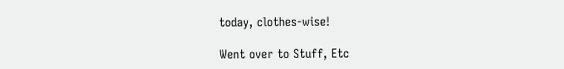today, clothes-wise!

Went over to Stuff, Etc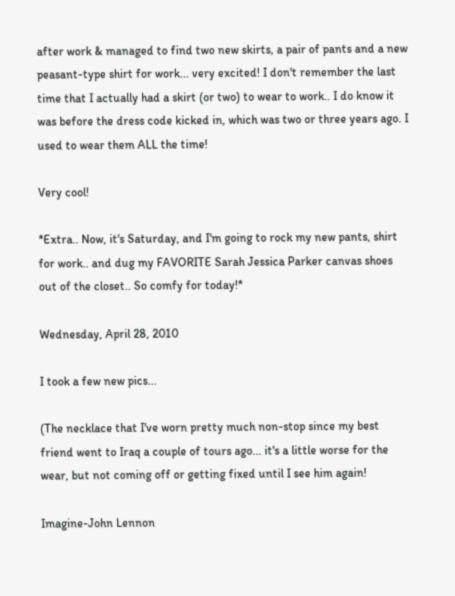after work & managed to find two new skirts, a pair of pants and a new peasant-type shirt for work... very excited! I don't remember the last time that I actually had a skirt (or two) to wear to work.. I do know it was before the dress code kicked in, which was two or three years ago. I used to wear them ALL the time!

Very cool!

*Extra.. Now, it's Saturday, and I'm going to rock my new pants, shirt for work.. and dug my FAVORITE Sarah Jessica Parker canvas shoes out of the closet.. So comfy for today!*

Wednesday, April 28, 2010

I took a few new pics...

(The necklace that I've worn pretty much non-stop since my best friend went to Iraq a couple of tours ago... it's a little worse for the wear, but not coming off or getting fixed until I see him again!

Imagine-John Lennon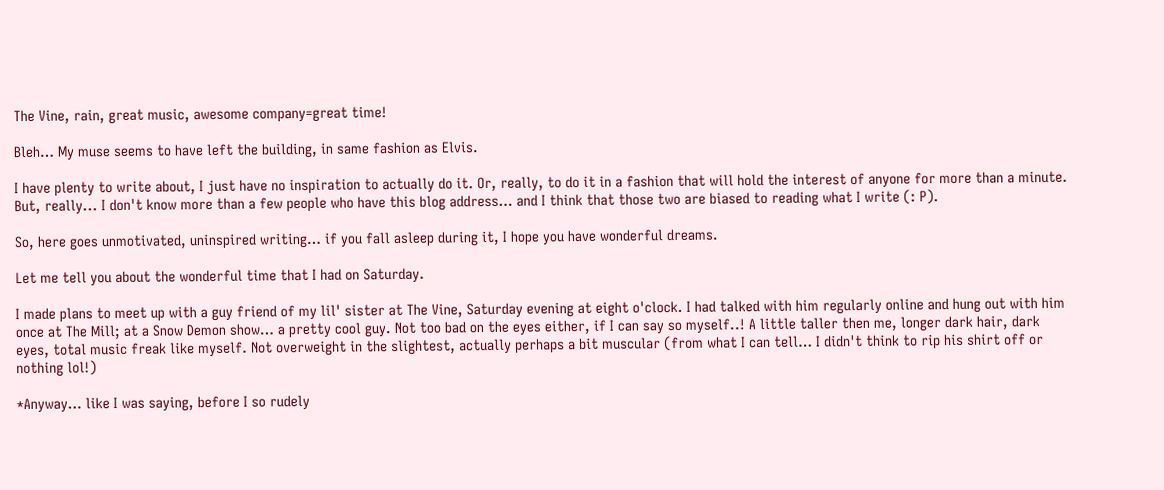The Vine, rain, great music, awesome company=great time!

Bleh… My muse seems to have left the building, in same fashion as Elvis.

I have plenty to write about, I just have no inspiration to actually do it. Or, really, to do it in a fashion that will hold the interest of anyone for more than a minute. But, really... I don't know more than a few people who have this blog address… and I think that those two are biased to reading what I write (: P).

So, here goes unmotivated, uninspired writing… if you fall asleep during it, I hope you have wonderful dreams.

Let me tell you about the wonderful time that I had on Saturday.

I made plans to meet up with a guy friend of my lil' sister at The Vine, Saturday evening at eight o'clock. I had talked with him regularly online and hung out with him once at The Mill; at a Snow Demon show… a pretty cool guy. Not too bad on the eyes either, if I can say so myself..! A little taller then me, longer dark hair, dark eyes, total music freak like myself. Not overweight in the slightest, actually perhaps a bit muscular (from what I can tell… I didn't think to rip his shirt off or nothing lol!)

*Anyway… like I was saying, before I so rudely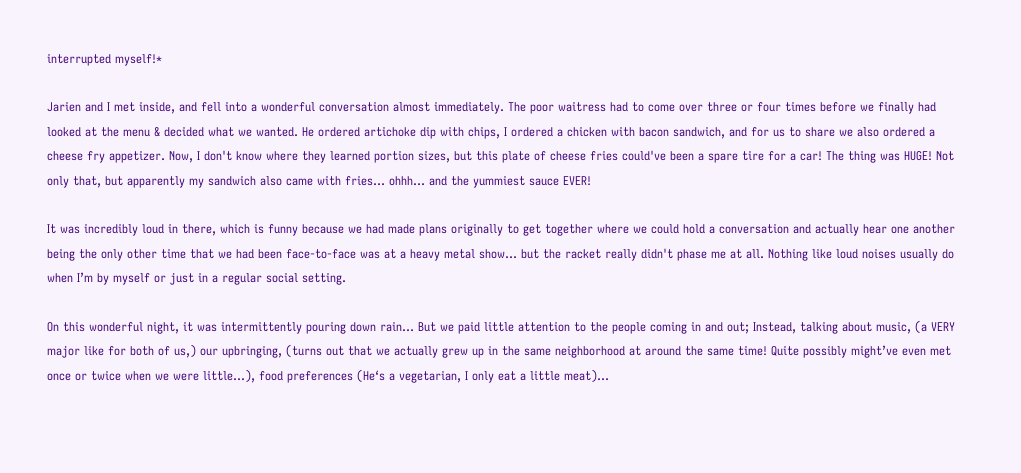interrupted myself!*

Jarien and I met inside, and fell into a wonderful conversation almost immediately. The poor waitress had to come over three or four times before we finally had looked at the menu & decided what we wanted. He ordered artichoke dip with chips, I ordered a chicken with bacon sandwich, and for us to share we also ordered a cheese fry appetizer. Now, I don't know where they learned portion sizes, but this plate of cheese fries could've been a spare tire for a car! The thing was HUGE! Not only that, but apparently my sandwich also came with fries... ohhh... and the yummiest sauce EVER!

It was incredibly loud in there, which is funny because we had made plans originally to get together where we could hold a conversation and actually hear one another being the only other time that we had been face-to-face was at a heavy metal show... but the racket really didn't phase me at all. Nothing like loud noises usually do when I’m by myself or just in a regular social setting.

On this wonderful night, it was intermittently pouring down rain… But we paid little attention to the people coming in and out; Instead, talking about music, (a VERY major like for both of us,) our upbringing, (turns out that we actually grew up in the same neighborhood at around the same time! Quite possibly might’ve even met once or twice when we were little…), food preferences (He‘s a vegetarian, I only eat a little meat)…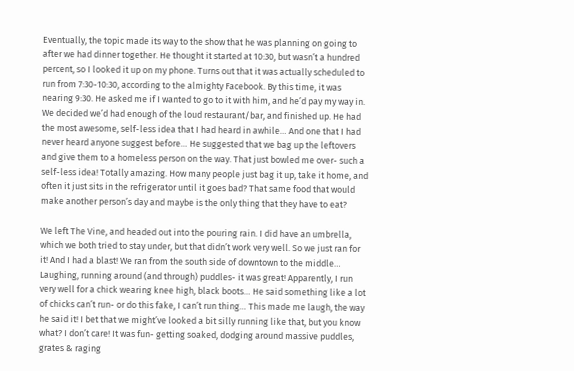Eventually, the topic made its way to the show that he was planning on going to after we had dinner together. He thought it started at 10:30, but wasn’t a hundred percent, so I looked it up on my phone. Turns out that it was actually scheduled to run from 7:30-10:30, according to the almighty Facebook. By this time, it was nearing 9:30. He asked me if I wanted to go to it with him, and he’d pay my way in. We decided we’d had enough of the loud restaurant/bar, and finished up. He had the most awesome, self-less idea that I had heard in awhile… And one that I had never heard anyone suggest before… He suggested that we bag up the leftovers and give them to a homeless person on the way. That just bowled me over- such a self-less idea! Totally amazing. How many people just bag it up, take it home, and often it just sits in the refrigerator until it goes bad? That same food that would make another person’s day and maybe is the only thing that they have to eat?

We left The Vine, and headed out into the pouring rain. I did have an umbrella, which we both tried to stay under, but that didn’t work very well. So we just ran for it! And I had a blast! We ran from the south side of downtown to the middle… Laughing, running around (and through) puddles- it was great! Apparently, I run very well for a chick wearing knee high, black boots… He said something like a lot of chicks can’t run- or do this fake, I can’t run thing… This made me laugh, the way he said it! I bet that we might’ve looked a bit silly running like that, but you know what? I don’t care! It was fun- getting soaked, dodging around massive puddles, grates & raging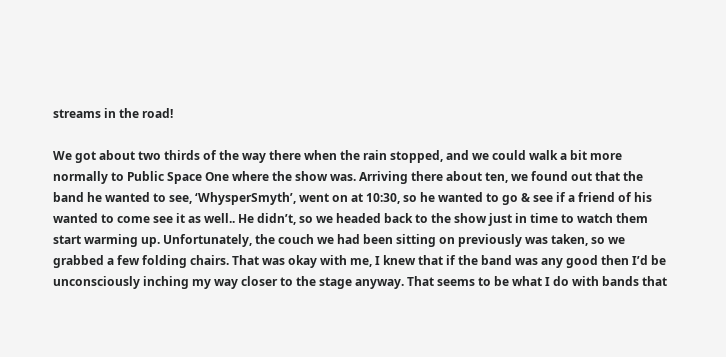streams in the road!

We got about two thirds of the way there when the rain stopped, and we could walk a bit more normally to Public Space One where the show was. Arriving there about ten, we found out that the band he wanted to see, ‘WhysperSmyth’, went on at 10:30, so he wanted to go & see if a friend of his wanted to come see it as well.. He didn’t, so we headed back to the show just in time to watch them start warming up. Unfortunately, the couch we had been sitting on previously was taken, so we grabbed a few folding chairs. That was okay with me, I knew that if the band was any good then I’d be unconsciously inching my way closer to the stage anyway. That seems to be what I do with bands that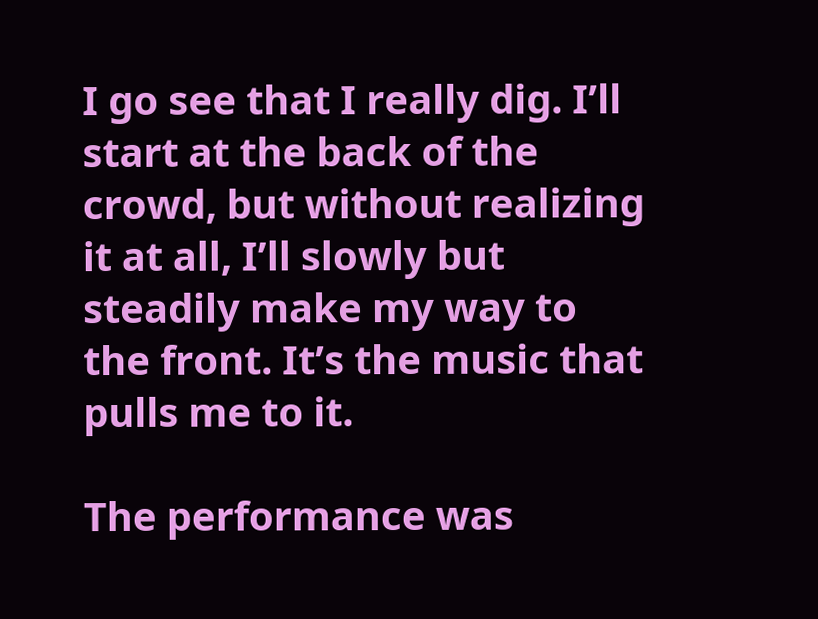I go see that I really dig. I’ll start at the back of the crowd, but without realizing it at all, I’ll slowly but steadily make my way to the front. It’s the music that pulls me to it.

The performance was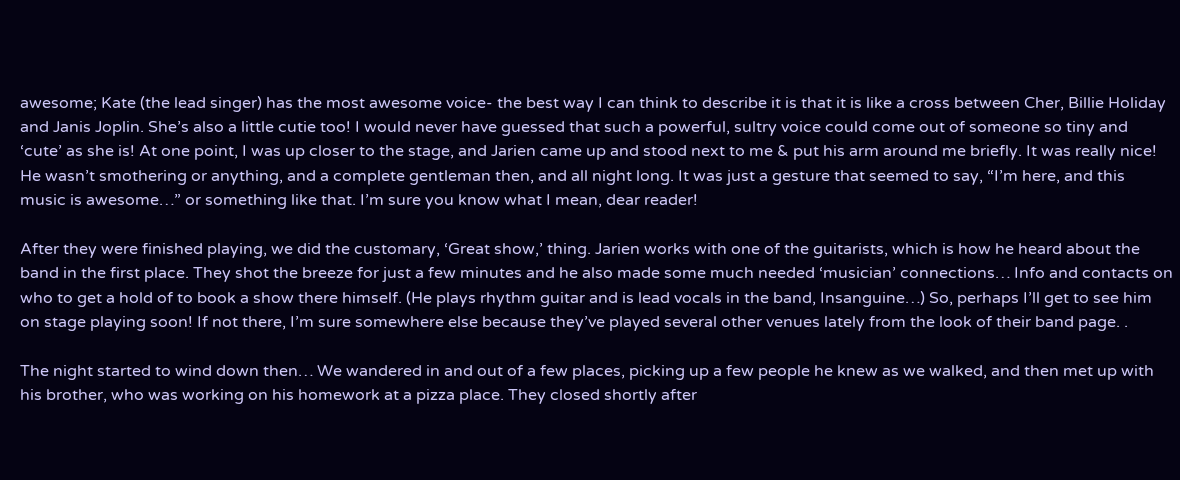awesome; Kate (the lead singer) has the most awesome voice- the best way I can think to describe it is that it is like a cross between Cher, Billie Holiday and Janis Joplin. She’s also a little cutie too! I would never have guessed that such a powerful, sultry voice could come out of someone so tiny and ‘cute’ as she is! At one point, I was up closer to the stage, and Jarien came up and stood next to me & put his arm around me briefly. It was really nice! He wasn’t smothering or anything, and a complete gentleman then, and all night long. It was just a gesture that seemed to say, “I’m here, and this music is awesome…” or something like that. I’m sure you know what I mean, dear reader!

After they were finished playing, we did the customary, ‘Great show,’ thing. Jarien works with one of the guitarists, which is how he heard about the band in the first place. They shot the breeze for just a few minutes and he also made some much needed ‘musician’ connections… Info and contacts on who to get a hold of to book a show there himself. (He plays rhythm guitar and is lead vocals in the band, Insanguine…) So, perhaps I’ll get to see him on stage playing soon! If not there, I’m sure somewhere else because they’ve played several other venues lately from the look of their band page. .

The night started to wind down then… We wandered in and out of a few places, picking up a few people he knew as we walked, and then met up with his brother, who was working on his homework at a pizza place. They closed shortly after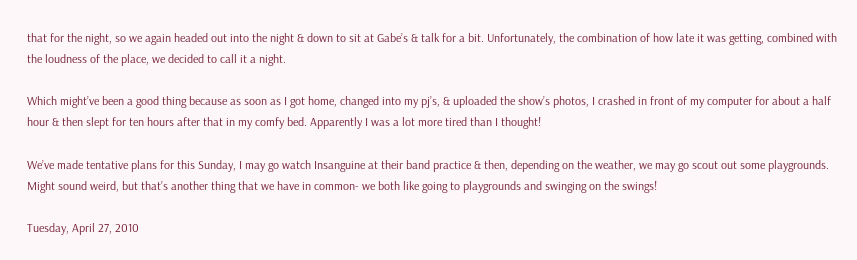that for the night, so we again headed out into the night & down to sit at Gabe’s & talk for a bit. Unfortunately, the combination of how late it was getting, combined with the loudness of the place, we decided to call it a night.

Which might’ve been a good thing because as soon as I got home, changed into my pj’s, & uploaded the show’s photos, I crashed in front of my computer for about a half hour & then slept for ten hours after that in my comfy bed. Apparently I was a lot more tired than I thought!

We’ve made tentative plans for this Sunday, I may go watch Insanguine at their band practice & then, depending on the weather, we may go scout out some playgrounds. Might sound weird, but that’s another thing that we have in common- we both like going to playgrounds and swinging on the swings!

Tuesday, April 27, 2010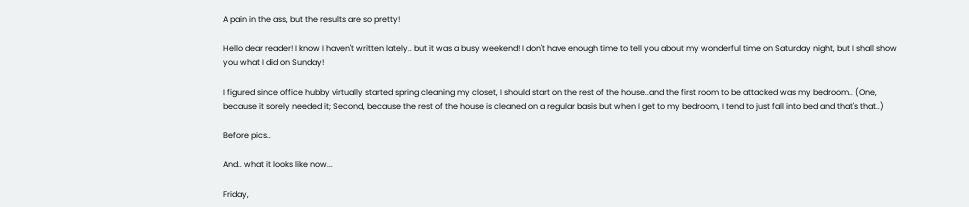A pain in the ass, but the results are so pretty!

Hello dear reader! I know I haven't written lately.. but it was a busy weekend! I don't have enough time to tell you about my wonderful time on Saturday night, but I shall show you what I did on Sunday!

I figured since office hubby virtually started spring cleaning my closet, I should start on the rest of the house..and the first room to be attacked was my bedroom.. (One, because it sorely needed it; Second, because the rest of the house is cleaned on a regular basis but when I get to my bedroom, I tend to just fall into bed and that's that..)

Before pics..

And.. what it looks like now...

Friday,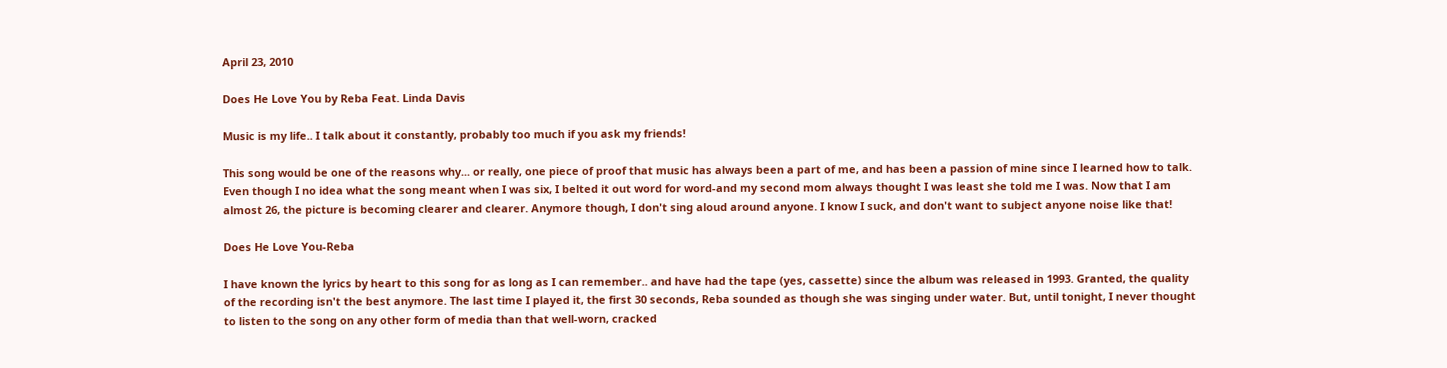April 23, 2010

Does He Love You by Reba Feat. Linda Davis

Music is my life.. I talk about it constantly, probably too much if you ask my friends!

This song would be one of the reasons why... or really, one piece of proof that music has always been a part of me, and has been a passion of mine since I learned how to talk. Even though I no idea what the song meant when I was six, I belted it out word for word-and my second mom always thought I was least she told me I was. Now that I am almost 26, the picture is becoming clearer and clearer. Anymore though, I don't sing aloud around anyone. I know I suck, and don't want to subject anyone noise like that!

Does He Love You-Reba

I have known the lyrics by heart to this song for as long as I can remember.. and have had the tape (yes, cassette) since the album was released in 1993. Granted, the quality of the recording isn't the best anymore. The last time I played it, the first 30 seconds, Reba sounded as though she was singing under water. But, until tonight, I never thought to listen to the song on any other form of media than that well-worn, cracked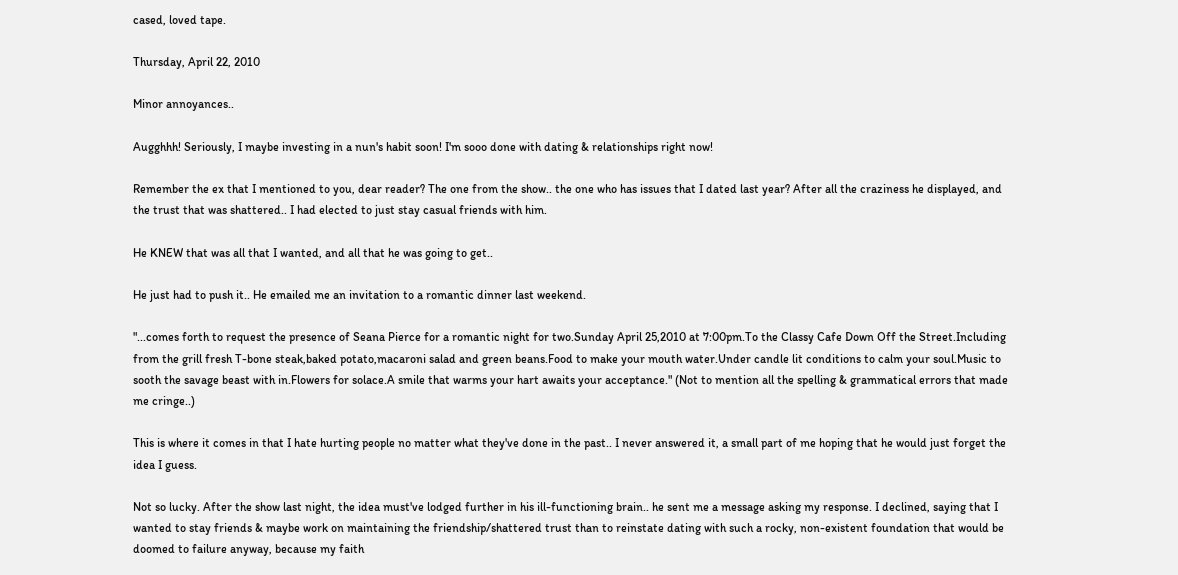cased, loved tape.

Thursday, April 22, 2010

Minor annoyances..

Augghhh! Seriously, I maybe investing in a nun's habit soon! I'm sooo done with dating & relationships right now!

Remember the ex that I mentioned to you, dear reader? The one from the show.. the one who has issues that I dated last year? After all the craziness he displayed, and the trust that was shattered.. I had elected to just stay casual friends with him.

He KNEW that was all that I wanted, and all that he was going to get..

He just had to push it.. He emailed me an invitation to a romantic dinner last weekend.

"...comes forth to request the presence of Seana Pierce for a romantic night for two.Sunday April 25,2010 at 7:00pm.To the Classy Cafe Down Off the Street.Including from the grill fresh T-bone steak,baked potato,macaroni salad and green beans.Food to make your mouth water.Under candle lit conditions to calm your soul.Music to sooth the savage beast with in.Flowers for solace.A smile that warms your hart awaits your acceptance." (Not to mention all the spelling & grammatical errors that made me cringe..)

This is where it comes in that I hate hurting people no matter what they've done in the past.. I never answered it, a small part of me hoping that he would just forget the idea I guess.

Not so lucky. After the show last night, the idea must've lodged further in his ill-functioning brain.. he sent me a message asking my response. I declined, saying that I wanted to stay friends & maybe work on maintaining the friendship/shattered trust than to reinstate dating with such a rocky, non-existent foundation that would be doomed to failure anyway, because my faith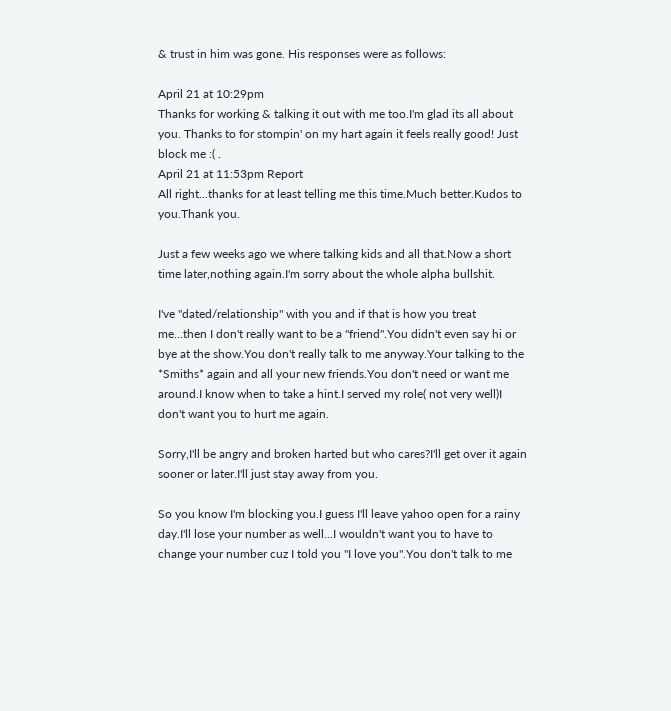& trust in him was gone. His responses were as follows:

April 21 at 10:29pm
Thanks for working & talking it out with me too.I'm glad its all about you. Thanks to for stompin' on my hart again it feels really good! Just block me :( .
April 21 at 11:53pm Report
All right...thanks for at least telling me this time.Much better.Kudos to you.Thank you.

Just a few weeks ago we where talking kids and all that.Now a short time later,nothing again.I'm sorry about the whole alpha bullshit.

I've "dated/relationship" with you and if that is how you treat me...then I don't really want to be a "friend".You didn't even say hi or bye at the show.You don't really talk to me anyway.Your talking to the *Smiths* again and all your new friends.You don't need or want me around.I know when to take a hint.I served my role( not very well)I don't want you to hurt me again.

Sorry,I'll be angry and broken harted but who cares?I'll get over it again sooner or later.I'll just stay away from you.

So you know I'm blocking you.I guess I'll leave yahoo open for a rainy day.I'll lose your number as well...I wouldn't want you to have to change your number cuz I told you "I love you".You don't talk to me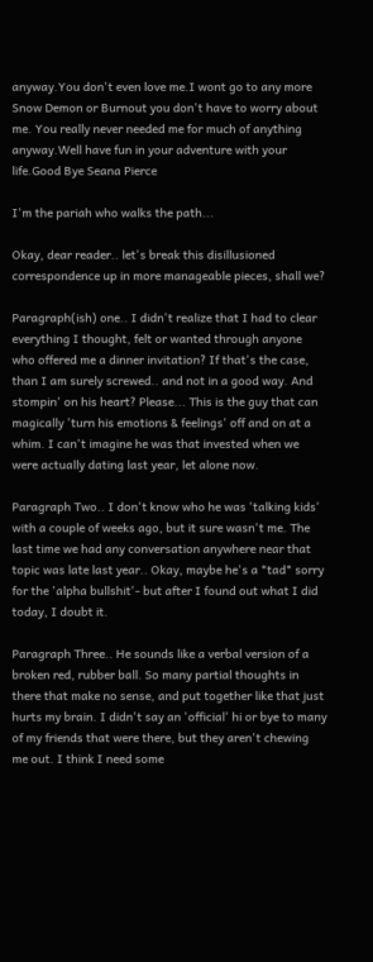anyway.You don't even love me.I wont go to any more Snow Demon or Burnout you don't have to worry about me. You really never needed me for much of anything anyway.Well have fun in your adventure with your life.Good Bye Seana Pierce

I'm the pariah who walks the path...

Okay, dear reader.. let's break this disillusioned correspondence up in more manageable pieces, shall we?

Paragraph(ish) one.. I didn't realize that I had to clear everything I thought, felt or wanted through anyone who offered me a dinner invitation? If that's the case, than I am surely screwed.. and not in a good way. And stompin' on his heart? Please... This is the guy that can magically 'turn his emotions & feelings' off and on at a whim. I can't imagine he was that invested when we were actually dating last year, let alone now.

Paragraph Two.. I don't know who he was 'talking kids' with a couple of weeks ago, but it sure wasn't me. The last time we had any conversation anywhere near that topic was late last year.. Okay, maybe he's a *tad* sorry for the 'alpha bullshit'- but after I found out what I did today, I doubt it.

Paragraph Three.. He sounds like a verbal version of a broken red, rubber ball. So many partial thoughts in there that make no sense, and put together like that just hurts my brain. I didn't say an 'official' hi or bye to many of my friends that were there, but they aren't chewing me out. I think I need some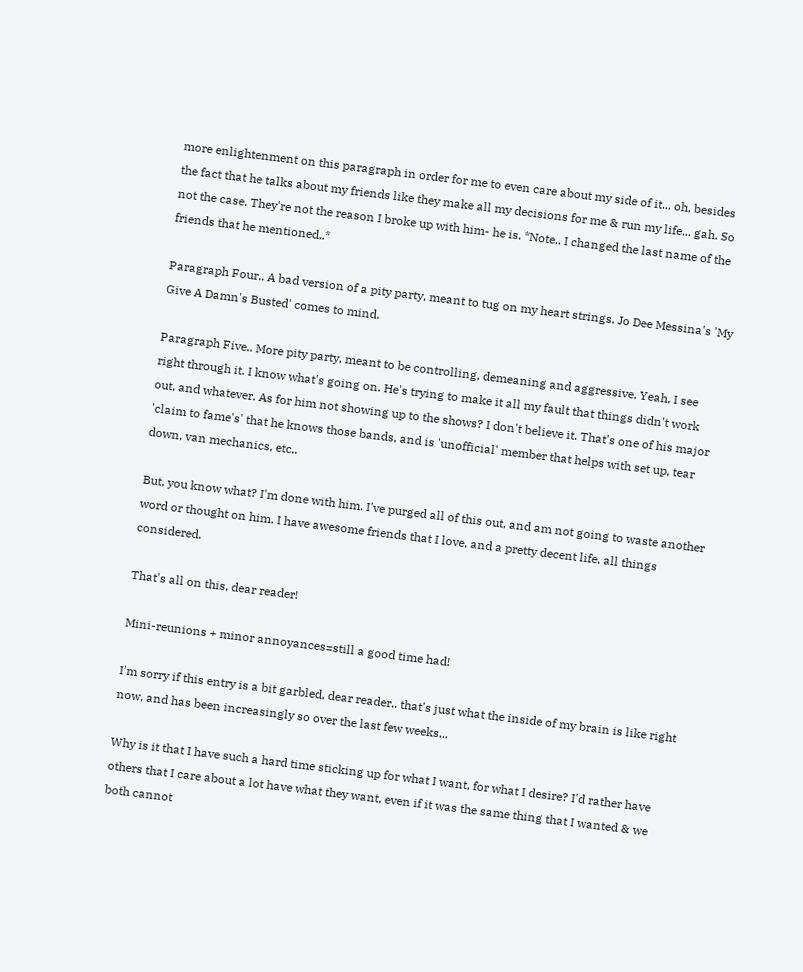more enlightenment on this paragraph in order for me to even care about my side of it... oh, besides the fact that he talks about my friends like they make all my decisions for me & run my life... gah. So not the case. They're not the reason I broke up with him- he is. *Note.. I changed the last name of the friends that he mentioned..*

Paragraph Four.. A bad version of a pity party, meant to tug on my heart strings. Jo Dee Messina's 'My Give A Damn's Busted' comes to mind.

Paragraph Five.. More pity party, meant to be controlling, demeaning and aggressive. Yeah, I see right through it. I know what's going on. He's trying to make it all my fault that things didn't work out, and whatever. As for him not showing up to the shows? I don't believe it. That's one of his major 'claim to fame's' that he knows those bands, and is 'unofficial' member that helps with set up, tear down, van mechanics, etc..

But, you know what? I'm done with him. I've purged all of this out, and am not going to waste another word or thought on him. I have awesome friends that I love, and a pretty decent life, all things considered.

That's all on this, dear reader!

Mini-reunions + minor annoyances=still a good time had!

I'm sorry if this entry is a bit garbled, dear reader.. that's just what the inside of my brain is like right now, and has been increasingly so over the last few weeks...

Why is it that I have such a hard time sticking up for what I want, for what I desire? I'd rather have others that I care about a lot have what they want, even if it was the same thing that I wanted & we both cannot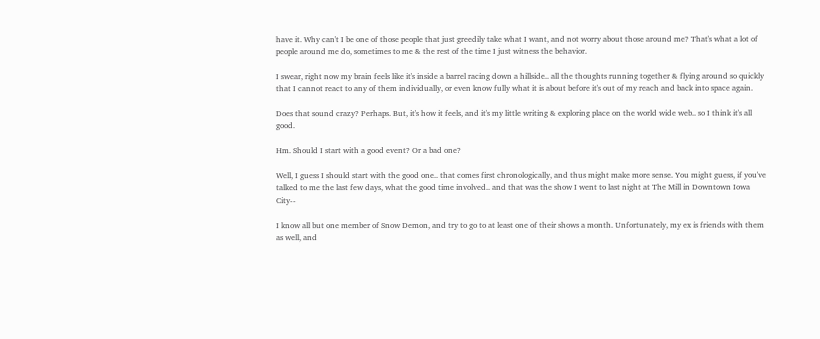have it. Why can't I be one of those people that just greedily take what I want, and not worry about those around me? That's what a lot of people around me do, sometimes to me & the rest of the time I just witness the behavior.

I swear, right now my brain feels like it's inside a barrel racing down a hillside.. all the thoughts running together & flying around so quickly that I cannot react to any of them individually, or even know fully what it is about before it's out of my reach and back into space again.

Does that sound crazy? Perhaps. But, it's how it feels, and it's my little writing & exploring place on the world wide web.. so I think it's all good.

Hm. Should I start with a good event? Or a bad one?

Well, I guess I should start with the good one.. that comes first chronologically, and thus might make more sense. You might guess, if you've talked to me the last few days, what the good time involved.. and that was the show I went to last night at The Mill in Downtown Iowa City--

I know all but one member of Snow Demon, and try to go to at least one of their shows a month. Unfortunately, my ex is friends with them as well, and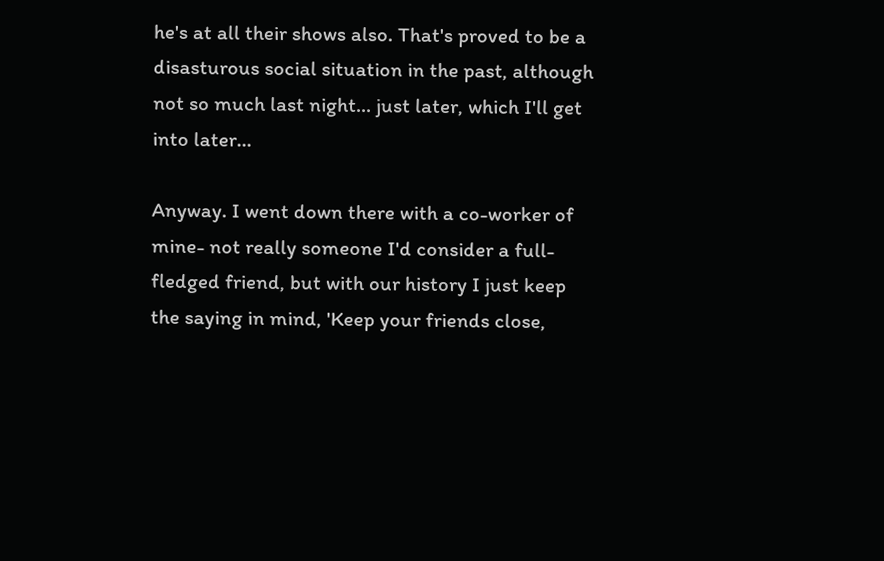he's at all their shows also. That's proved to be a disasturous social situation in the past, although not so much last night... just later, which I'll get into later...

Anyway. I went down there with a co-worker of mine- not really someone I'd consider a full-fledged friend, but with our history I just keep the saying in mind, 'Keep your friends close,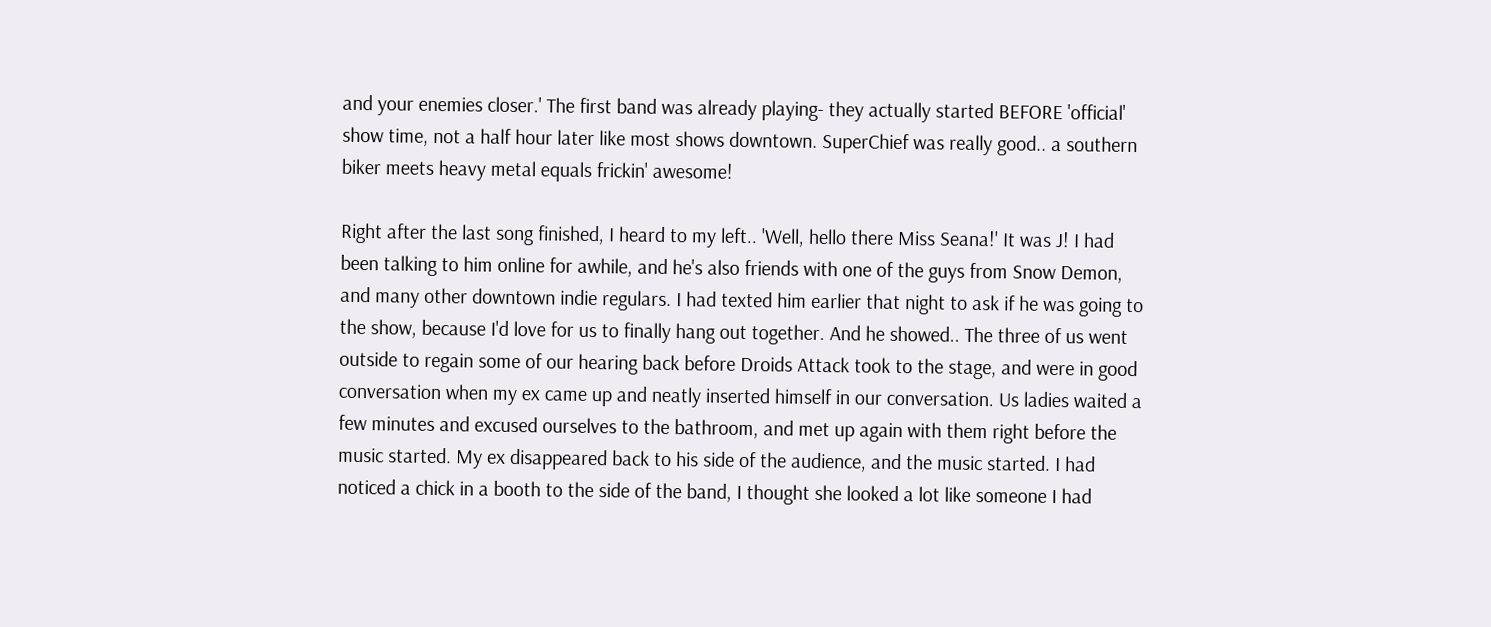and your enemies closer.' The first band was already playing- they actually started BEFORE 'official' show time, not a half hour later like most shows downtown. SuperChief was really good.. a southern biker meets heavy metal equals frickin' awesome!

Right after the last song finished, I heard to my left.. 'Well, hello there Miss Seana!' It was J! I had been talking to him online for awhile, and he's also friends with one of the guys from Snow Demon, and many other downtown indie regulars. I had texted him earlier that night to ask if he was going to the show, because I'd love for us to finally hang out together. And he showed.. The three of us went outside to regain some of our hearing back before Droids Attack took to the stage, and were in good conversation when my ex came up and neatly inserted himself in our conversation. Us ladies waited a few minutes and excused ourselves to the bathroom, and met up again with them right before the music started. My ex disappeared back to his side of the audience, and the music started. I had noticed a chick in a booth to the side of the band, I thought she looked a lot like someone I had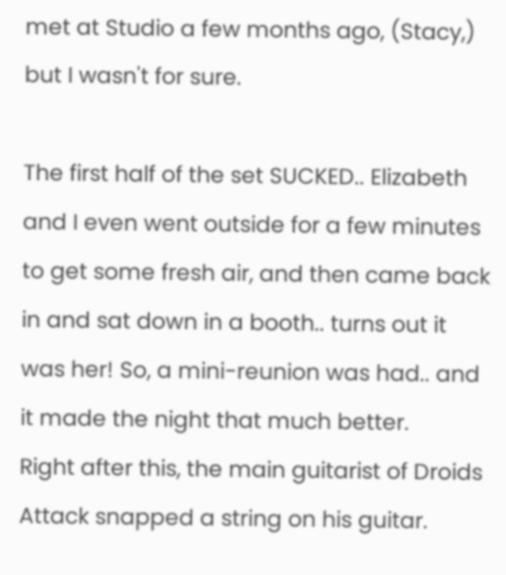met at Studio a few months ago, (Stacy,) but I wasn't for sure.

The first half of the set SUCKED.. Elizabeth and I even went outside for a few minutes to get some fresh air, and then came back in and sat down in a booth.. turns out it was her! So, a mini-reunion was had.. and it made the night that much better.
Right after this, the main guitarist of Droids Attack snapped a string on his guitar.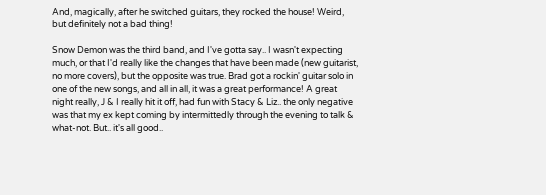And, magically, after he switched guitars, they rocked the house! Weird, but definitely not a bad thing!

Snow Demon was the third band, and I've gotta say.. I wasn't expecting much, or that I'd really like the changes that have been made (new guitarist, no more covers), but the opposite was true. Brad got a rockin' guitar solo in one of the new songs, and all in all, it was a great performance! A great night really, J & I really hit it off, had fun with Stacy & Liz.. the only negative was that my ex kept coming by intermittedly through the evening to talk & what-not. But.. it's all good..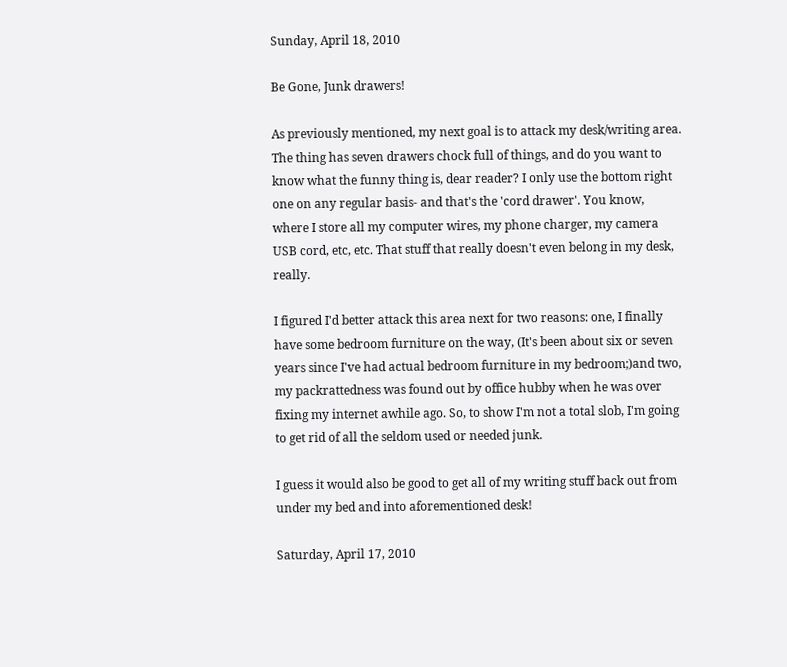Sunday, April 18, 2010

Be Gone, Junk drawers!

As previously mentioned, my next goal is to attack my desk/writing area. The thing has seven drawers chock full of things, and do you want to know what the funny thing is, dear reader? I only use the bottom right one on any regular basis- and that's the 'cord drawer'. You know, where I store all my computer wires, my phone charger, my camera USB cord, etc, etc. That stuff that really doesn't even belong in my desk, really.

I figured I'd better attack this area next for two reasons: one, I finally have some bedroom furniture on the way, (It's been about six or seven years since I've had actual bedroom furniture in my bedroom;)and two, my packrattedness was found out by office hubby when he was over fixing my internet awhile ago. So, to show I'm not a total slob, I'm going to get rid of all the seldom used or needed junk.

I guess it would also be good to get all of my writing stuff back out from under my bed and into aforementioned desk!

Saturday, April 17, 2010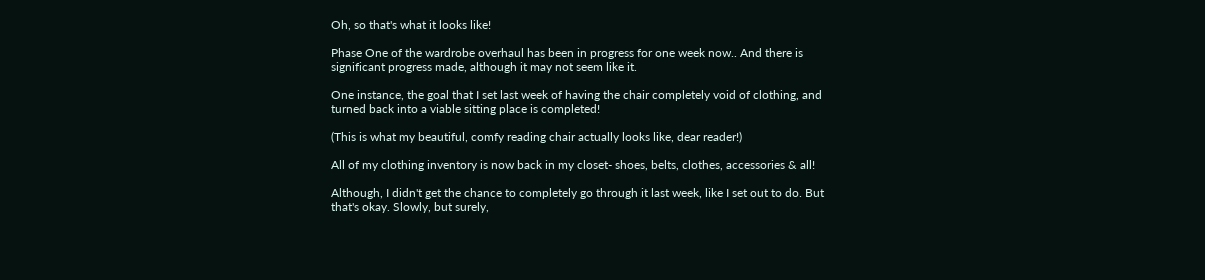Oh, so that's what it looks like!

Phase One of the wardrobe overhaul has been in progress for one week now.. And there is significant progress made, although it may not seem like it.

One instance, the goal that I set last week of having the chair completely void of clothing, and turned back into a viable sitting place is completed!

(This is what my beautiful, comfy reading chair actually looks like, dear reader!)

All of my clothing inventory is now back in my closet- shoes, belts, clothes, accessories & all!

Although, I didn't get the chance to completely go through it last week, like I set out to do. But that's okay. Slowly, but surely,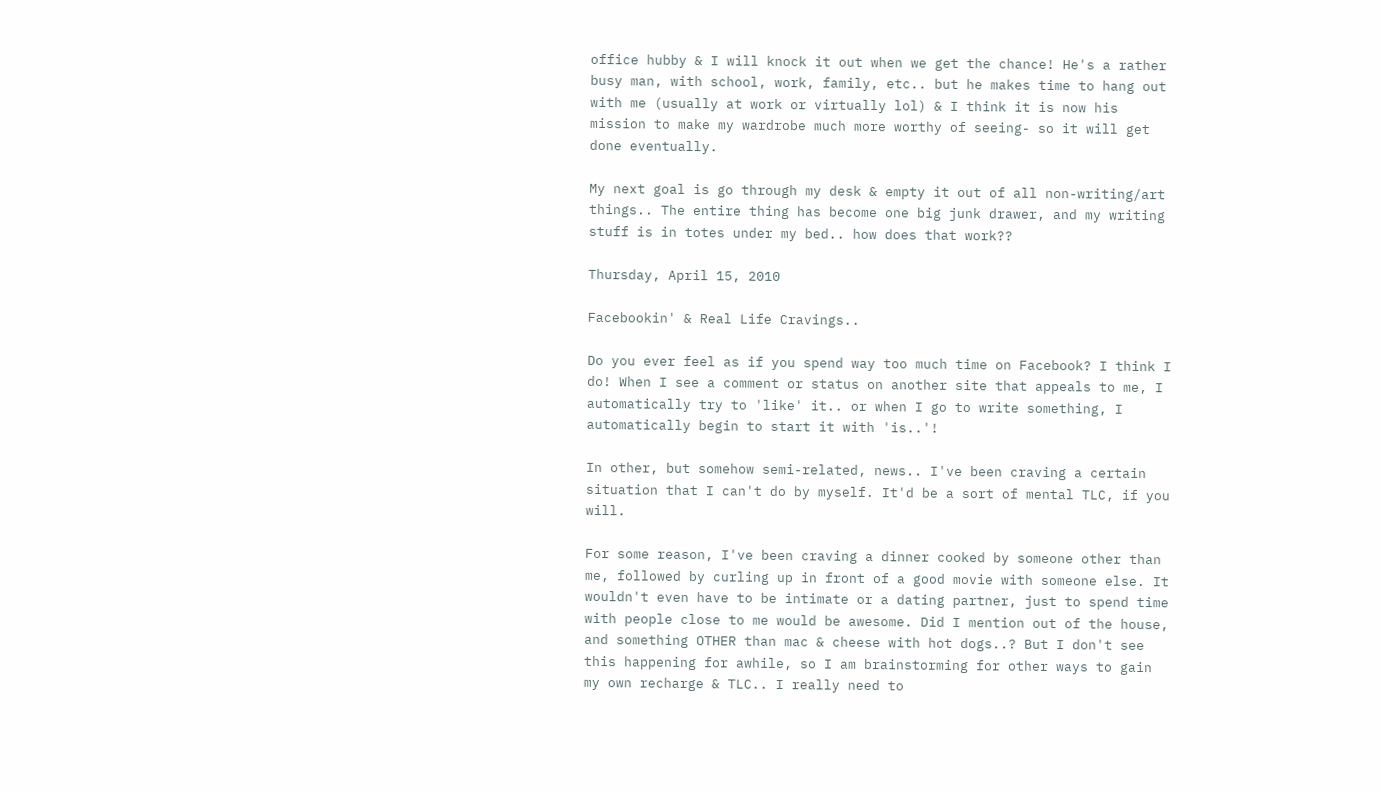office hubby & I will knock it out when we get the chance! He's a rather busy man, with school, work, family, etc.. but he makes time to hang out with me (usually at work or virtually lol) & I think it is now his mission to make my wardrobe much more worthy of seeing- so it will get done eventually.

My next goal is go through my desk & empty it out of all non-writing/art things.. The entire thing has become one big junk drawer, and my writing stuff is in totes under my bed.. how does that work??

Thursday, April 15, 2010

Facebookin' & Real Life Cravings..

Do you ever feel as if you spend way too much time on Facebook? I think I do! When I see a comment or status on another site that appeals to me, I automatically try to 'like' it.. or when I go to write something, I automatically begin to start it with 'is..'!

In other, but somehow semi-related, news.. I've been craving a certain situation that I can't do by myself. It'd be a sort of mental TLC, if you will.

For some reason, I've been craving a dinner cooked by someone other than me, followed by curling up in front of a good movie with someone else. It wouldn't even have to be intimate or a dating partner, just to spend time with people close to me would be awesome. Did I mention out of the house, and something OTHER than mac & cheese with hot dogs..? But I don't see this happening for awhile, so I am brainstorming for other ways to gain my own recharge & TLC.. I really need to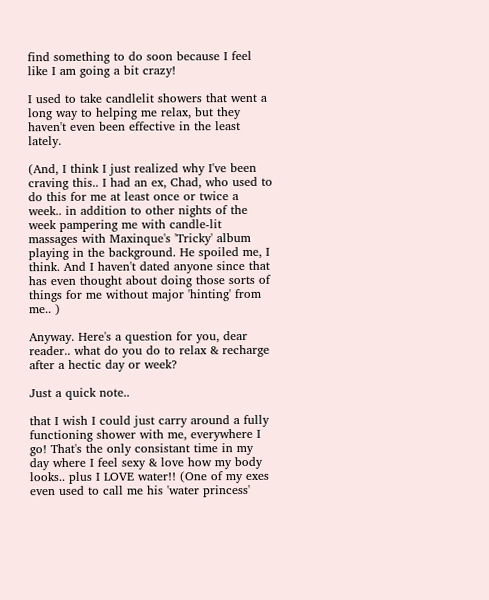find something to do soon because I feel like I am going a bit crazy!

I used to take candlelit showers that went a long way to helping me relax, but they haven't even been effective in the least lately.

(And, I think I just realized why I've been craving this.. I had an ex, Chad, who used to do this for me at least once or twice a week.. in addition to other nights of the week pampering me with candle-lit massages with Maxinque's 'Tricky' album playing in the background. He spoiled me, I think. And I haven't dated anyone since that has even thought about doing those sorts of things for me without major 'hinting' from me.. )

Anyway. Here's a question for you, dear reader.. what do you do to relax & recharge after a hectic day or week?

Just a quick note..

that I wish I could just carry around a fully functioning shower with me, everywhere I go! That's the only consistant time in my day where I feel sexy & love how my body looks.. plus I LOVE water!! (One of my exes even used to call me his 'water princess'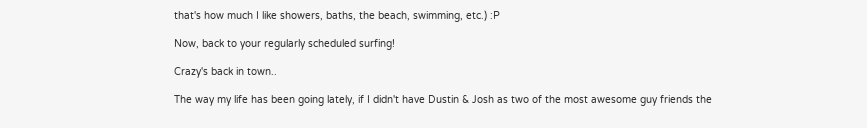that's how much I like showers, baths, the beach, swimming, etc.) :P

Now, back to your regularly scheduled surfing!

Crazy's back in town..

The way my life has been going lately, if I didn't have Dustin & Josh as two of the most awesome guy friends the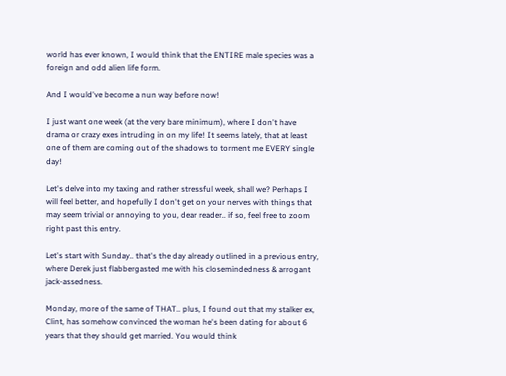world has ever known, I would think that the ENTIRE male species was a foreign and odd alien life form.

And I would've become a nun way before now!

I just want one week (at the very bare minimum), where I don't have drama or crazy exes intruding in on my life! It seems lately, that at least one of them are coming out of the shadows to torment me EVERY single day!

Let's delve into my taxing and rather stressful week, shall we? Perhaps I will feel better, and hopefully I don't get on your nerves with things that may seem trivial or annoying to you, dear reader.. if so, feel free to zoom right past this entry.

Let's start with Sunday.. that's the day already outlined in a previous entry, where Derek just flabbergasted me with his closemindedness & arrogant jack-assedness.

Monday, more of the same of THAT.. plus, I found out that my stalker ex, Clint, has somehow convinced the woman he's been dating for about 6 years that they should get married. You would think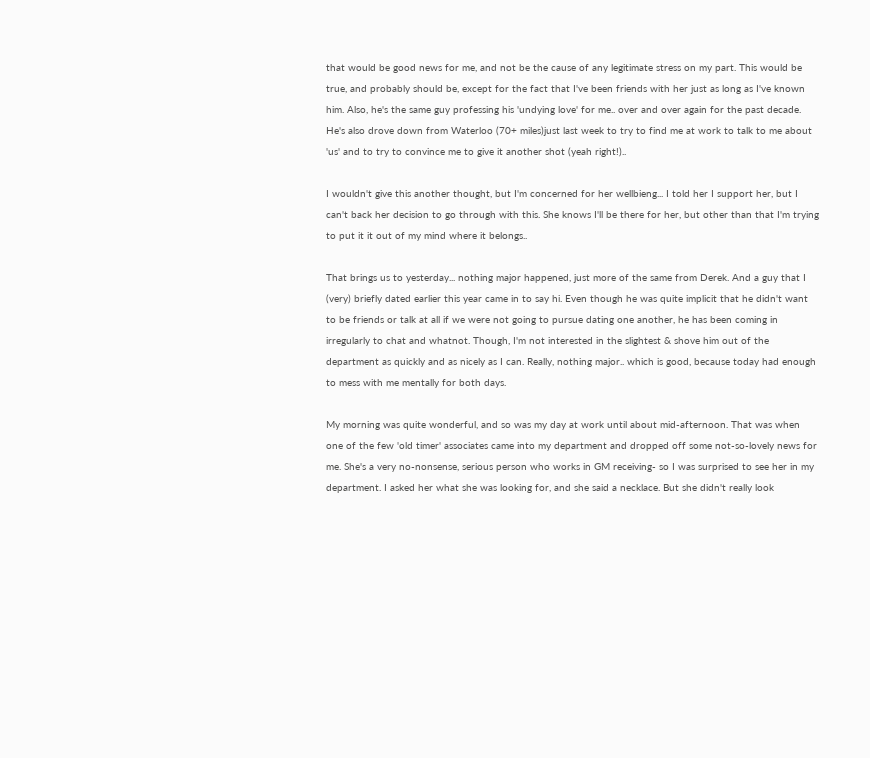that would be good news for me, and not be the cause of any legitimate stress on my part. This would be true, and probably should be, except for the fact that I've been friends with her just as long as I've known him. Also, he's the same guy professing his 'undying love' for me.. over and over again for the past decade. He's also drove down from Waterloo (70+ miles)just last week to try to find me at work to talk to me about 'us' and to try to convince me to give it another shot (yeah right!)..

I wouldn't give this another thought, but I'm concerned for her wellbieng... I told her I support her, but I can't back her decision to go through with this. She knows I'll be there for her, but other than that I'm trying to put it it out of my mind where it belongs..

That brings us to yesterday... nothing major happened, just more of the same from Derek. And a guy that I (very) briefly dated earlier this year came in to say hi. Even though he was quite implicit that he didn't want to be friends or talk at all if we were not going to pursue dating one another, he has been coming in irregularly to chat and whatnot. Though, I'm not interested in the slightest & shove him out of the department as quickly and as nicely as I can. Really, nothing major.. which is good, because today had enough to mess with me mentally for both days.

My morning was quite wonderful, and so was my day at work until about mid-afternoon. That was when one of the few 'old timer' associates came into my department and dropped off some not-so-lovely news for me. She's a very no-nonsense, serious person who works in GM receiving- so I was surprised to see her in my department. I asked her what she was looking for, and she said a necklace. But she didn't really look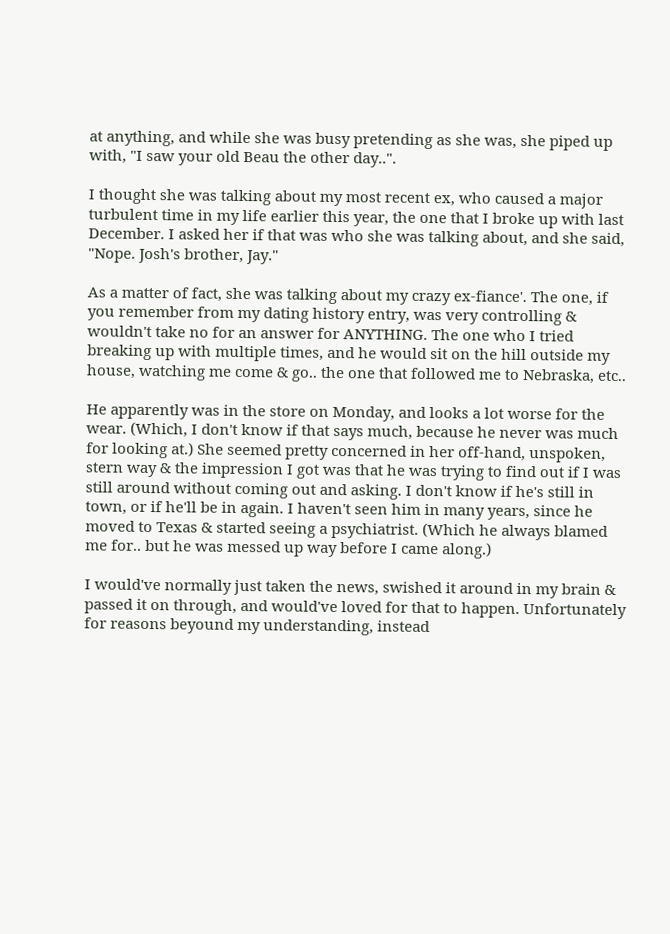at anything, and while she was busy pretending as she was, she piped up with, "I saw your old Beau the other day..".

I thought she was talking about my most recent ex, who caused a major turbulent time in my life earlier this year, the one that I broke up with last December. I asked her if that was who she was talking about, and she said, "Nope. Josh's brother, Jay."

As a matter of fact, she was talking about my crazy ex-fiance'. The one, if you remember from my dating history entry, was very controlling & wouldn't take no for an answer for ANYTHING. The one who I tried breaking up with multiple times, and he would sit on the hill outside my house, watching me come & go.. the one that followed me to Nebraska, etc..

He apparently was in the store on Monday, and looks a lot worse for the wear. (Which, I don't know if that says much, because he never was much for looking at.) She seemed pretty concerned in her off-hand, unspoken, stern way & the impression I got was that he was trying to find out if I was still around without coming out and asking. I don't know if he's still in town, or if he'll be in again. I haven't seen him in many years, since he moved to Texas & started seeing a psychiatrist. (Which he always blamed me for.. but he was messed up way before I came along.)

I would've normally just taken the news, swished it around in my brain & passed it on through, and would've loved for that to happen. Unfortunately for reasons beyound my understanding, instead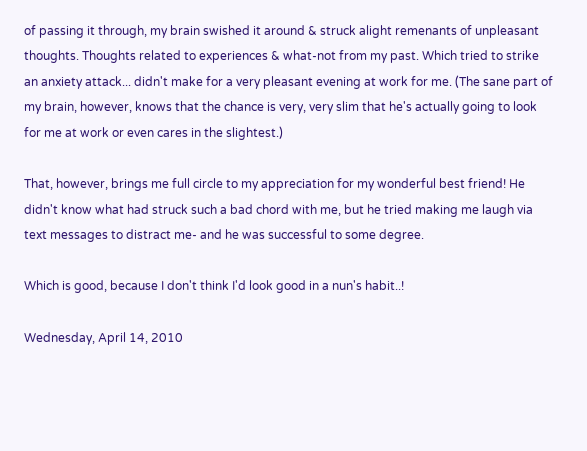of passing it through, my brain swished it around & struck alight remenants of unpleasant thoughts. Thoughts related to experiences & what-not from my past. Which tried to strike an anxiety attack... didn't make for a very pleasant evening at work for me. (The sane part of my brain, however, knows that the chance is very, very slim that he's actually going to look for me at work or even cares in the slightest.)

That, however, brings me full circle to my appreciation for my wonderful best friend! He didn't know what had struck such a bad chord with me, but he tried making me laugh via text messages to distract me- and he was successful to some degree.

Which is good, because I don't think I'd look good in a nun's habit..!

Wednesday, April 14, 2010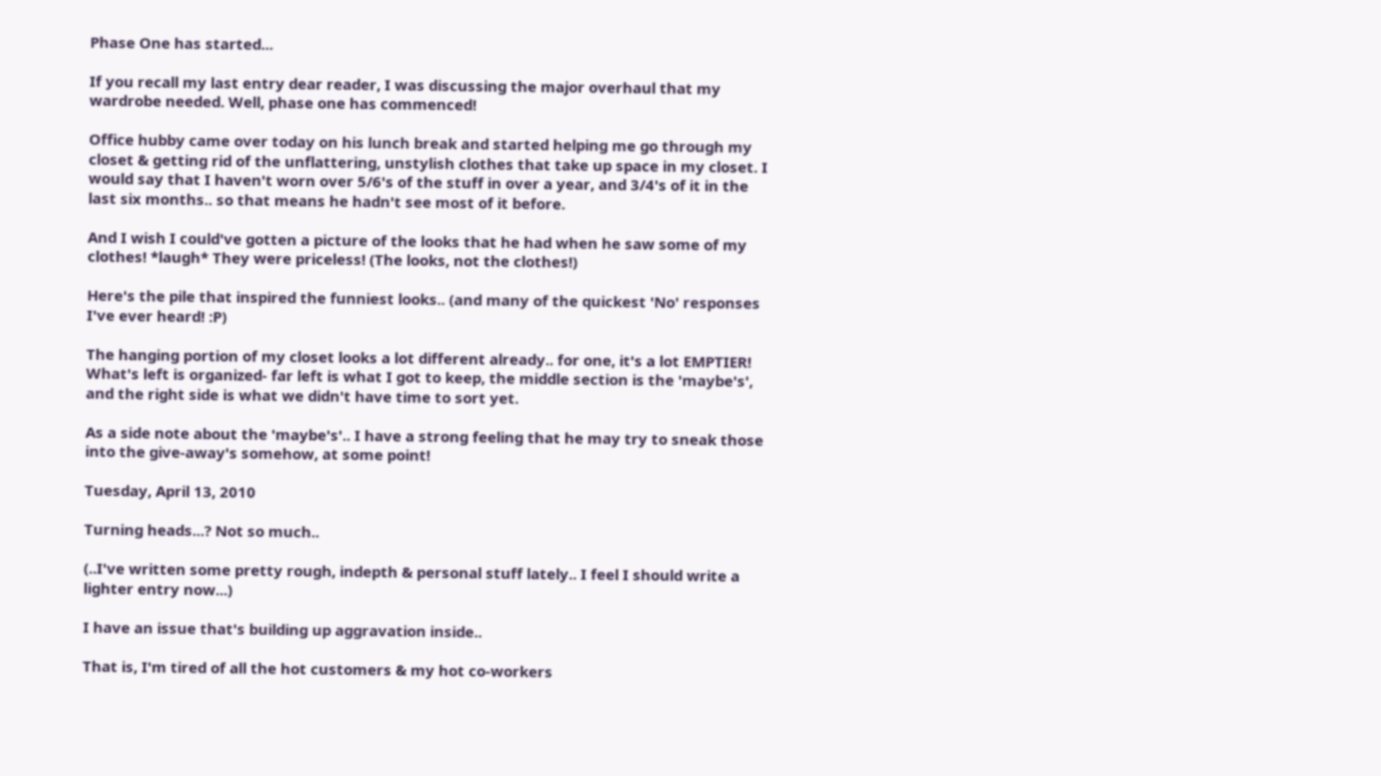Phase One has started...

If you recall my last entry dear reader, I was discussing the major overhaul that my wardrobe needed. Well, phase one has commenced!

Office hubby came over today on his lunch break and started helping me go through my closet & getting rid of the unflattering, unstylish clothes that take up space in my closet. I would say that I haven't worn over 5/6's of the stuff in over a year, and 3/4's of it in the last six months.. so that means he hadn't see most of it before.

And I wish I could've gotten a picture of the looks that he had when he saw some of my clothes! *laugh* They were priceless! (The looks, not the clothes!)

Here's the pile that inspired the funniest looks.. (and many of the quickest 'No' responses I've ever heard! :P)

The hanging portion of my closet looks a lot different already.. for one, it's a lot EMPTIER! What's left is organized- far left is what I got to keep, the middle section is the 'maybe's', and the right side is what we didn't have time to sort yet.

As a side note about the 'maybe's'.. I have a strong feeling that he may try to sneak those into the give-away's somehow, at some point!

Tuesday, April 13, 2010

Turning heads...? Not so much..

(..I've written some pretty rough, indepth & personal stuff lately.. I feel I should write a lighter entry now...)

I have an issue that's building up aggravation inside..

That is, I'm tired of all the hot customers & my hot co-workers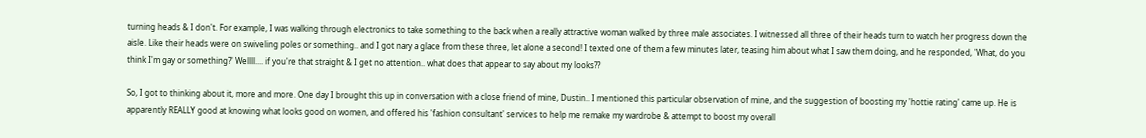turning heads & I don't. For example, I was walking through electronics to take something to the back when a really attractive woman walked by three male associates. I witnessed all three of their heads turn to watch her progress down the aisle. Like their heads were on swiveling poles or something.. and I got nary a glace from these three, let alone a second! I texted one of them a few minutes later, teasing him about what I saw them doing, and he responded, 'What, do you think I'm gay or something?' Wellll.... if you're that straight & I get no attention.. what does that appear to say about my looks??

So, I got to thinking about it, more and more. One day I brought this up in conversation with a close friend of mine, Dustin.. I mentioned this particular observation of mine, and the suggestion of boosting my 'hottie rating' came up. He is apparently REALLY good at knowing what looks good on women, and offered his 'fashion consultant' services to help me remake my wardrobe & attempt to boost my overall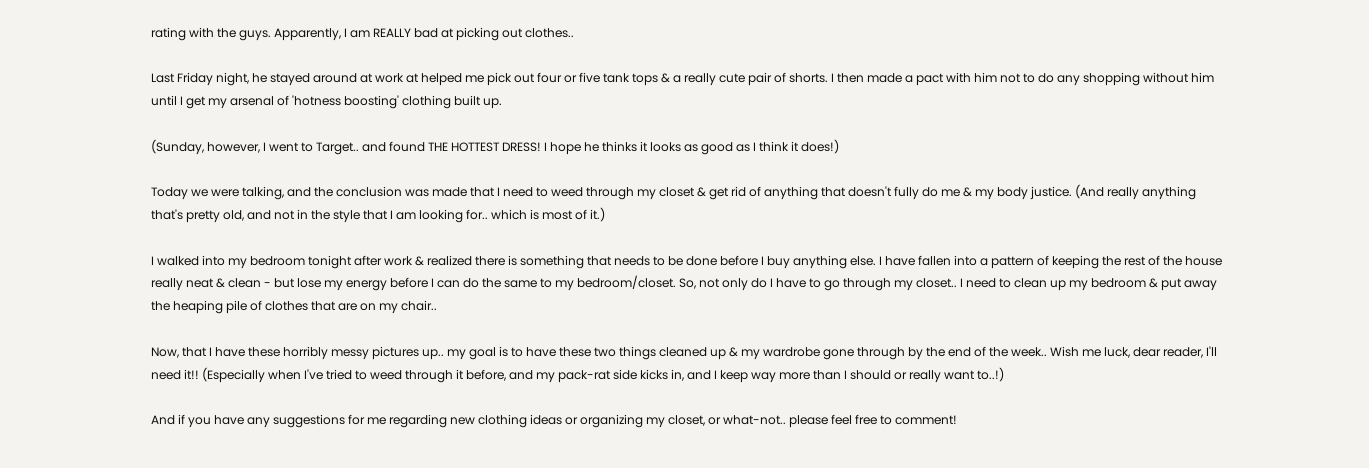rating with the guys. Apparently, I am REALLY bad at picking out clothes..

Last Friday night, he stayed around at work at helped me pick out four or five tank tops & a really cute pair of shorts. I then made a pact with him not to do any shopping without him until I get my arsenal of 'hotness boosting' clothing built up.

(Sunday, however, I went to Target.. and found THE HOTTEST DRESS! I hope he thinks it looks as good as I think it does!)

Today we were talking, and the conclusion was made that I need to weed through my closet & get rid of anything that doesn't fully do me & my body justice. (And really anything that's pretty old, and not in the style that I am looking for.. which is most of it.)

I walked into my bedroom tonight after work & realized there is something that needs to be done before I buy anything else. I have fallen into a pattern of keeping the rest of the house really neat & clean - but lose my energy before I can do the same to my bedroom/closet. So, not only do I have to go through my closet.. I need to clean up my bedroom & put away the heaping pile of clothes that are on my chair..

Now, that I have these horribly messy pictures up.. my goal is to have these two things cleaned up & my wardrobe gone through by the end of the week.. Wish me luck, dear reader, I'll need it!! (Especially when I've tried to weed through it before, and my pack-rat side kicks in, and I keep way more than I should or really want to..!)

And if you have any suggestions for me regarding new clothing ideas or organizing my closet, or what-not.. please feel free to comment!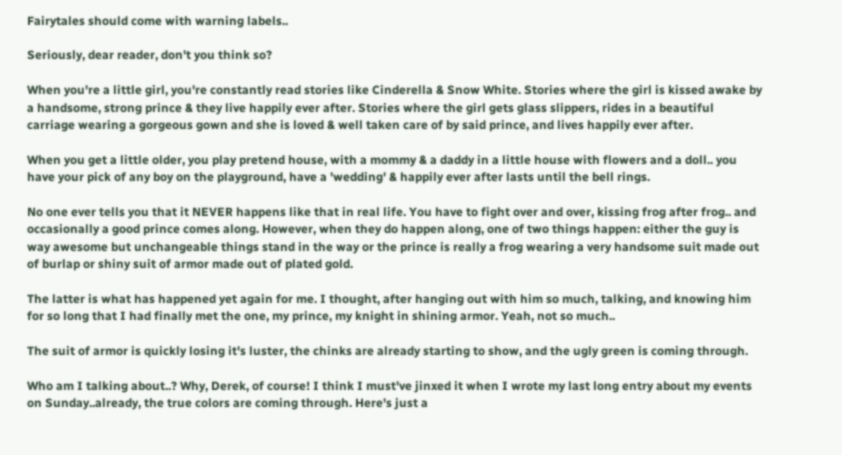Fairytales should come with warning labels..

Seriously, dear reader, don't you think so?

When you're a little girl, you're constantly read stories like Cinderella & Snow White. Stories where the girl is kissed awake by a handsome, strong prince & they live happily ever after. Stories where the girl gets glass slippers, rides in a beautiful carriage wearing a gorgeous gown and she is loved & well taken care of by said prince, and lives happily ever after.

When you get a little older, you play pretend house, with a mommy & a daddy in a little house with flowers and a doll.. you have your pick of any boy on the playground, have a 'wedding' & happily ever after lasts until the bell rings.

No one ever tells you that it NEVER happens like that in real life. You have to fight over and over, kissing frog after frog.. and occasionally a good prince comes along. However, when they do happen along, one of two things happen: either the guy is way awesome but unchangeable things stand in the way or the prince is really a frog wearing a very handsome suit made out of burlap or shiny suit of armor made out of plated gold.

The latter is what has happened yet again for me. I thought, after hanging out with him so much, talking, and knowing him for so long that I had finally met the one, my prince, my knight in shining armor. Yeah, not so much..

The suit of armor is quickly losing it's luster, the chinks are already starting to show, and the ugly green is coming through.

Who am I talking about..? Why, Derek, of course! I think I must've jinxed it when I wrote my last long entry about my events on Sunday..already, the true colors are coming through. Here's just a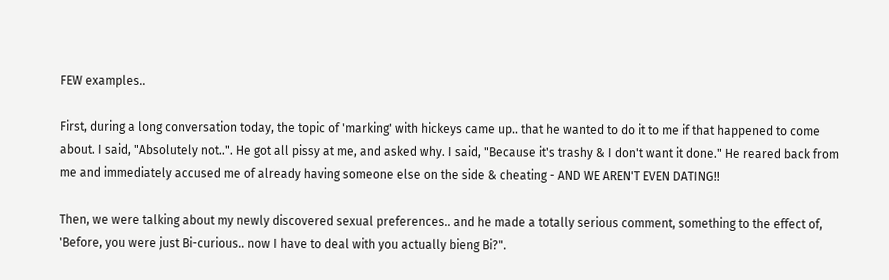FEW examples..

First, during a long conversation today, the topic of 'marking' with hickeys came up.. that he wanted to do it to me if that happened to come about. I said, "Absolutely not..". He got all pissy at me, and asked why. I said, "Because it's trashy & I don't want it done." He reared back from me and immediately accused me of already having someone else on the side & cheating - AND WE AREN'T EVEN DATING!!

Then, we were talking about my newly discovered sexual preferences.. and he made a totally serious comment, something to the effect of, 'Before, you were just Bi-curious.. now I have to deal with you actually bieng Bi?".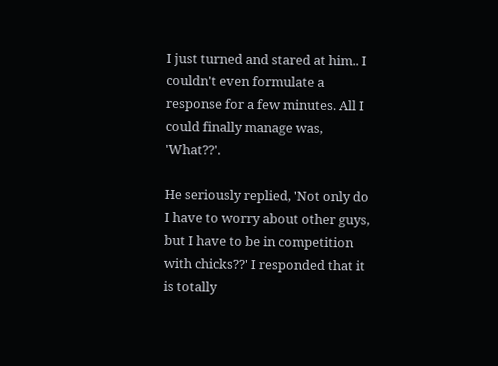I just turned and stared at him.. I couldn't even formulate a response for a few minutes. All I could finally manage was, 'What??'.

He seriously replied, 'Not only do I have to worry about other guys, but I have to be in competition with chicks??' I responded that it is totally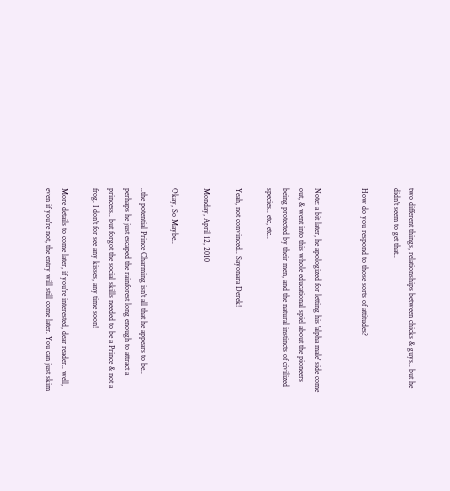two different things, relationships between chicks & guys.. but he didn't seem to get that..

How do you respond to those sorts of attitudes?


Note: a bit later, he apologized for letting his 'alpha male' side come out, & went into this whole educational spiel about the pioneers being protected by their men, and the natural instincts of civilized species.. etc, etc..

Yeah, not convinced.. Sayonara Derek!

Monday, April 12, 2010

Okay, So Maybe..

..the potential Prince Charming isn't all that he appears to be.. perhaps he just escaped the rainforest long enough to attract a princess.. but forgot the social skills needed to be a Prince & not a frog. I don't for see any kisses, any time soon!

More details to come later, if you're interested, dear reader.. well, even if you're not, the entry will still come later. You can just skim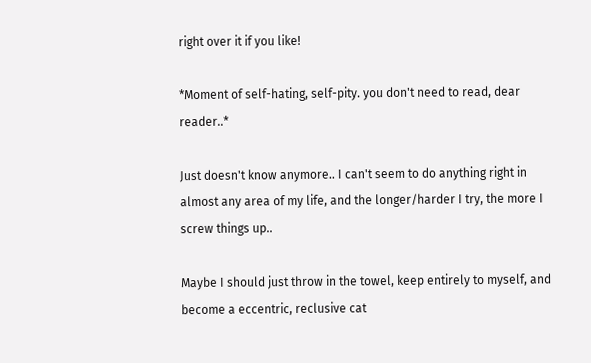right over it if you like!

*Moment of self-hating, self-pity. you don't need to read, dear reader..*

Just doesn't know anymore.. I can't seem to do anything right in almost any area of my life, and the longer/harder I try, the more I screw things up..

Maybe I should just throw in the towel, keep entirely to myself, and become a eccentric, reclusive cat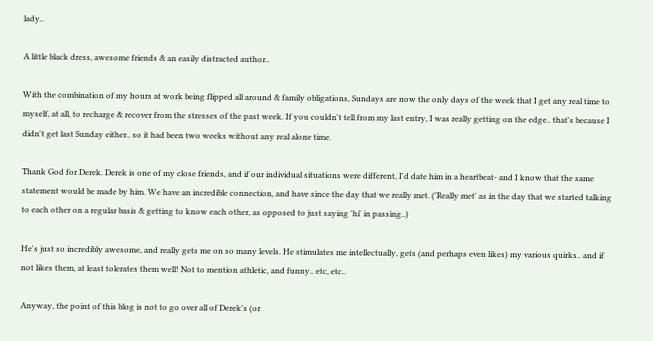lady..

A little black dress, awesome friends & an easily distracted author..

With the combination of my hours at work being flipped all around & family obligations, Sundays are now the only days of the week that I get any real time to myself, at all, to recharge & recover from the stresses of the past week. If you couldn't tell from my last entry, I was really getting on the edge.. that's because I didn't get last Sunday either.. so it had been two weeks without any real alone time.

Thank God for Derek. Derek is one of my close friends, and if our individual situations were different, I'd date him in a heartbeat- and I know that the same statement would be made by him. We have an incredible connection, and have since the day that we really met. ('Really met' as in the day that we started talking to each other on a regular basis & getting to know each other, as opposed to just saying 'hi' in passing..)

He's just so incredibly awesome, and really gets me on so many levels. He stimulates me intellectually, gets (and perhaps even likes) my various quirks.. and if not likes them, at least tolerates them well! Not to mention athletic, and funny.. etc, etc..

Anyway, the point of this blog is not to go over all of Derek's (or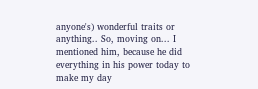anyone's) wonderful traits or anything.. So, moving on... I mentioned him, because he did everything in his power today to make my day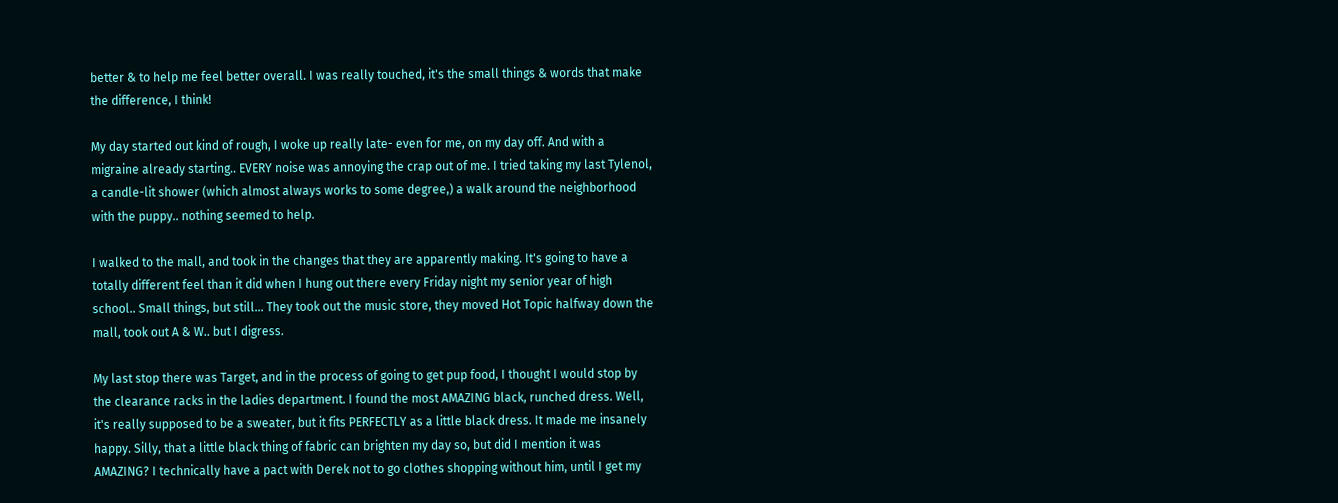better & to help me feel better overall. I was really touched, it's the small things & words that make the difference, I think!

My day started out kind of rough, I woke up really late- even for me, on my day off. And with a migraine already starting.. EVERY noise was annoying the crap out of me. I tried taking my last Tylenol, a candle-lit shower (which almost always works to some degree,) a walk around the neighborhood with the puppy.. nothing seemed to help.

I walked to the mall, and took in the changes that they are apparently making. It's going to have a totally different feel than it did when I hung out there every Friday night my senior year of high school.. Small things, but still... They took out the music store, they moved Hot Topic halfway down the mall, took out A & W.. but I digress.

My last stop there was Target, and in the process of going to get pup food, I thought I would stop by the clearance racks in the ladies department. I found the most AMAZING black, runched dress. Well, it's really supposed to be a sweater, but it fits PERFECTLY as a little black dress. It made me insanely happy. Silly, that a little black thing of fabric can brighten my day so, but did I mention it was AMAZING? I technically have a pact with Derek not to go clothes shopping without him, until I get my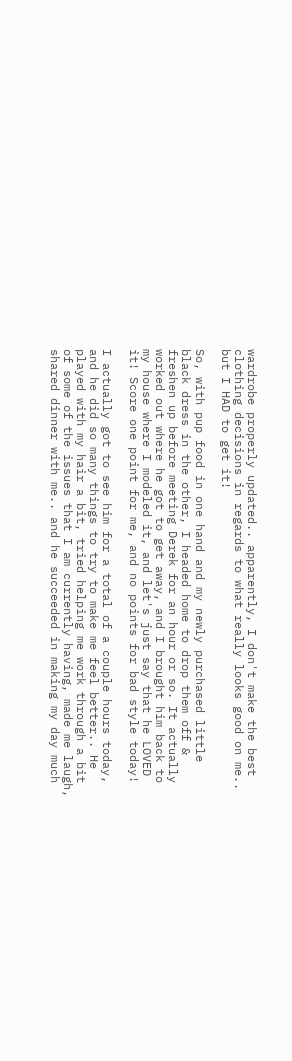wardrobe properly updated.. apparently, I don't make the best clothing decisions in regards to what really looks good on me.. but I HAD to get it!

So, with pup food in one hand and my newly purchased little black dress in the other, I headed home to drop them off & freshen up before meeting Derek for an hour or so. It actually worked out where he got to get away, and I brought him back to my house where I modeled it, and let's just say that he LOVED it! Score one point for me, and no points for bad style today!

I actually got to see him for a total of a couple hours today, and he did so many things to try to make me feel better.. He played with my hair a bit, tried helping me work through a bit of some of the issues that I am currently having, made me laugh, shared dinner with me.. and he succeeded in making my day much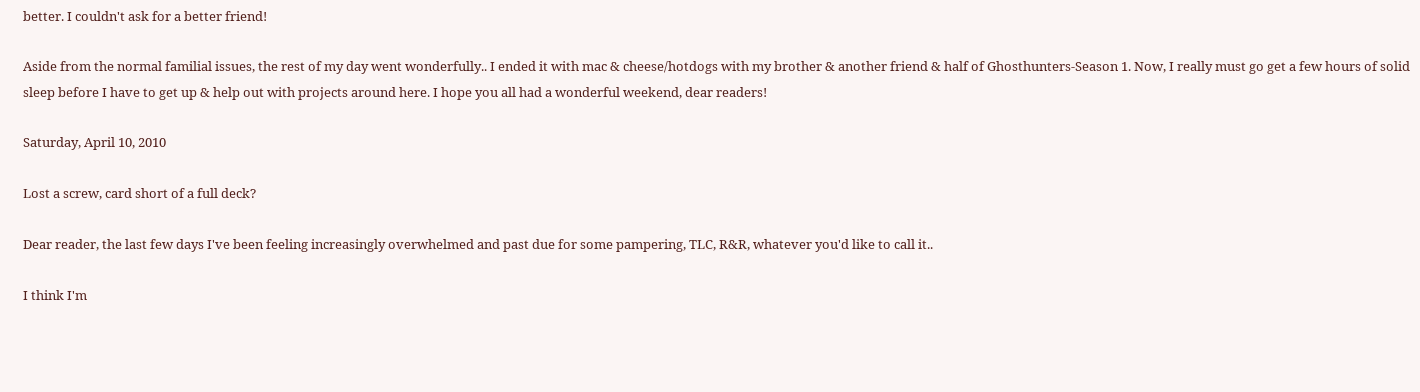better. I couldn't ask for a better friend!

Aside from the normal familial issues, the rest of my day went wonderfully.. I ended it with mac & cheese/hotdogs with my brother & another friend & half of Ghosthunters-Season 1. Now, I really must go get a few hours of solid sleep before I have to get up & help out with projects around here. I hope you all had a wonderful weekend, dear readers!

Saturday, April 10, 2010

Lost a screw, card short of a full deck?

Dear reader, the last few days I've been feeling increasingly overwhelmed and past due for some pampering, TLC, R&R, whatever you'd like to call it..

I think I'm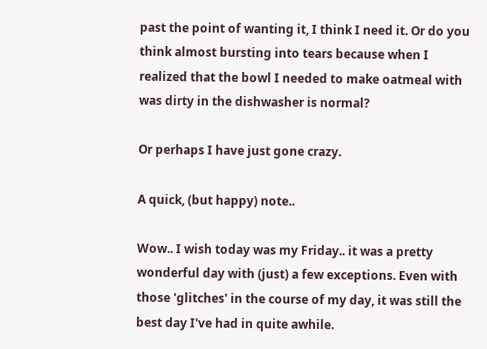past the point of wanting it, I think I need it. Or do you think almost bursting into tears because when I realized that the bowl I needed to make oatmeal with was dirty in the dishwasher is normal?

Or perhaps I have just gone crazy.

A quick, (but happy) note..

Wow.. I wish today was my Friday.. it was a pretty wonderful day with (just) a few exceptions. Even with those 'glitches' in the course of my day, it was still the best day I've had in quite awhile.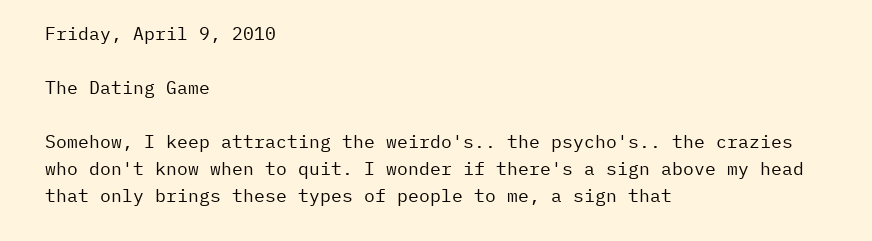Friday, April 9, 2010

The Dating Game

Somehow, I keep attracting the weirdo's.. the psycho's.. the crazies who don't know when to quit. I wonder if there's a sign above my head that only brings these types of people to me, a sign that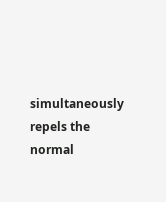simultaneously repels the normal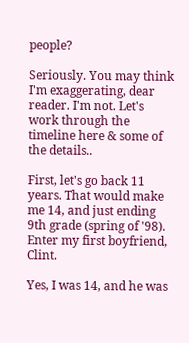people?

Seriously. You may think I'm exaggerating, dear reader. I'm not. Let's work through the timeline here & some of the details..

First, let's go back 11 years. That would make me 14, and just ending 9th grade (spring of '98). Enter my first boyfriend, Clint.

Yes, I was 14, and he was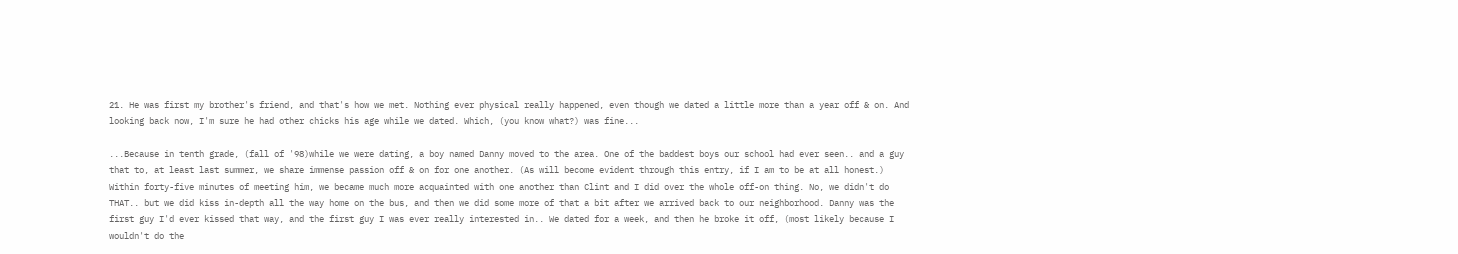21. He was first my brother's friend, and that's how we met. Nothing ever physical really happened, even though we dated a little more than a year off & on. And looking back now, I'm sure he had other chicks his age while we dated. Which, (you know what?) was fine...

...Because in tenth grade, (fall of '98)while we were dating, a boy named Danny moved to the area. One of the baddest boys our school had ever seen.. and a guy that to, at least last summer, we share immense passion off & on for one another. (As will become evident through this entry, if I am to be at all honest.) Within forty-five minutes of meeting him, we became much more acquainted with one another than Clint and I did over the whole off-on thing. No, we didn't do THAT.. but we did kiss in-depth all the way home on the bus, and then we did some more of that a bit after we arrived back to our neighborhood. Danny was the first guy I'd ever kissed that way, and the first guy I was ever really interested in.. We dated for a week, and then he broke it off, (most likely because I wouldn't do the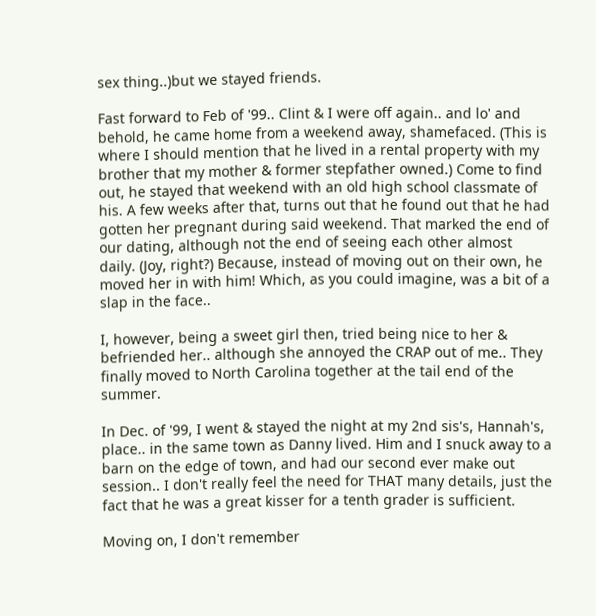sex thing..)but we stayed friends.

Fast forward to Feb of '99.. Clint & I were off again.. and lo' and behold, he came home from a weekend away, shamefaced. (This is where I should mention that he lived in a rental property with my brother that my mother & former stepfather owned.) Come to find out, he stayed that weekend with an old high school classmate of his. A few weeks after that, turns out that he found out that he had gotten her pregnant during said weekend. That marked the end of our dating, although not the end of seeing each other almost daily. (Joy, right?) Because, instead of moving out on their own, he moved her in with him! Which, as you could imagine, was a bit of a slap in the face..

I, however, being a sweet girl then, tried being nice to her & befriended her.. although she annoyed the CRAP out of me.. They finally moved to North Carolina together at the tail end of the summer.

In Dec. of '99, I went & stayed the night at my 2nd sis's, Hannah's, place.. in the same town as Danny lived. Him and I snuck away to a barn on the edge of town, and had our second ever make out session.. I don't really feel the need for THAT many details, just the fact that he was a great kisser for a tenth grader is sufficient.

Moving on, I don't remember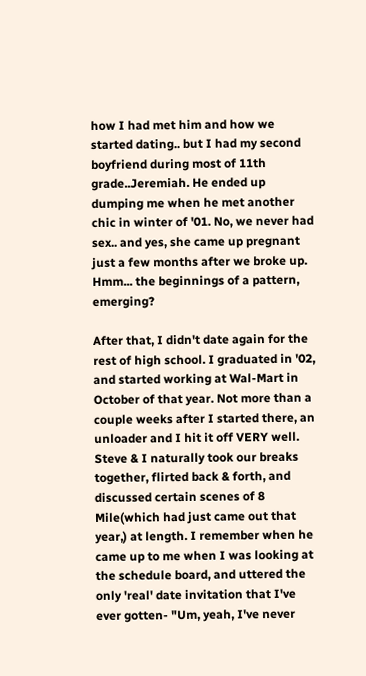how I had met him and how we started dating.. but I had my second boyfriend during most of 11th grade..Jeremiah. He ended up dumping me when he met another chic in winter of '01. No, we never had sex.. and yes, she came up pregnant just a few months after we broke up. Hmm... the beginnings of a pattern, emerging?

After that, I didn't date again for the rest of high school. I graduated in '02, and started working at Wal-Mart in October of that year. Not more than a couple weeks after I started there, an unloader and I hit it off VERY well. Steve & I naturally took our breaks together, flirted back & forth, and discussed certain scenes of 8 Mile(which had just came out that year,) at length. I remember when he came up to me when I was looking at the schedule board, and uttered the only 'real' date invitation that I've ever gotten- "Um, yeah, I've never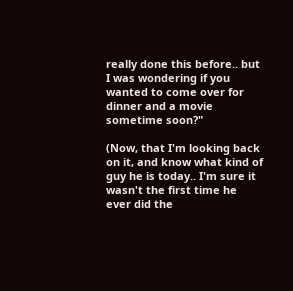really done this before.. but I was wondering if you wanted to come over for dinner and a movie sometime soon?"

(Now, that I'm looking back on it, and know what kind of guy he is today.. I'm sure it wasn't the first time he ever did the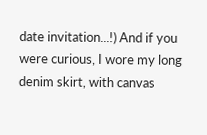date invitation...!) And if you were curious, I wore my long denim skirt, with canvas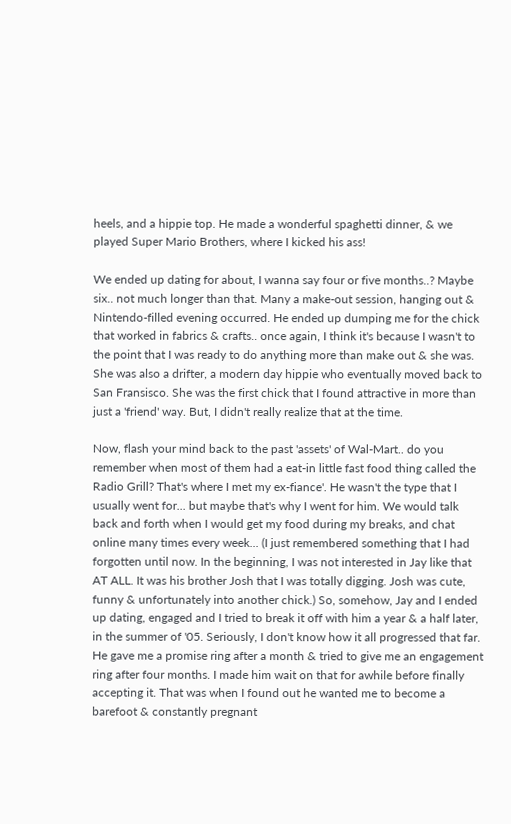heels, and a hippie top. He made a wonderful spaghetti dinner, & we played Super Mario Brothers, where I kicked his ass!

We ended up dating for about, I wanna say four or five months..? Maybe six.. not much longer than that. Many a make-out session, hanging out & Nintendo-filled evening occurred. He ended up dumping me for the chick that worked in fabrics & crafts.. once again, I think it's because I wasn't to the point that I was ready to do anything more than make out & she was. She was also a drifter, a modern day hippie who eventually moved back to San Fransisco. She was the first chick that I found attractive in more than just a 'friend' way. But, I didn't really realize that at the time.

Now, flash your mind back to the past 'assets' of Wal-Mart.. do you remember when most of them had a eat-in little fast food thing called the Radio Grill? That's where I met my ex-fiance'. He wasn't the type that I usually went for... but maybe that's why I went for him. We would talk back and forth when I would get my food during my breaks, and chat online many times every week... (I just remembered something that I had forgotten until now. In the beginning, I was not interested in Jay like that AT ALL. It was his brother Josh that I was totally digging. Josh was cute, funny & unfortunately into another chick.) So, somehow, Jay and I ended up dating, engaged and I tried to break it off with him a year & a half later, in the summer of '05. Seriously, I don't know how it all progressed that far. He gave me a promise ring after a month & tried to give me an engagement ring after four months. I made him wait on that for awhile before finally accepting it. That was when I found out he wanted me to become a barefoot & constantly pregnant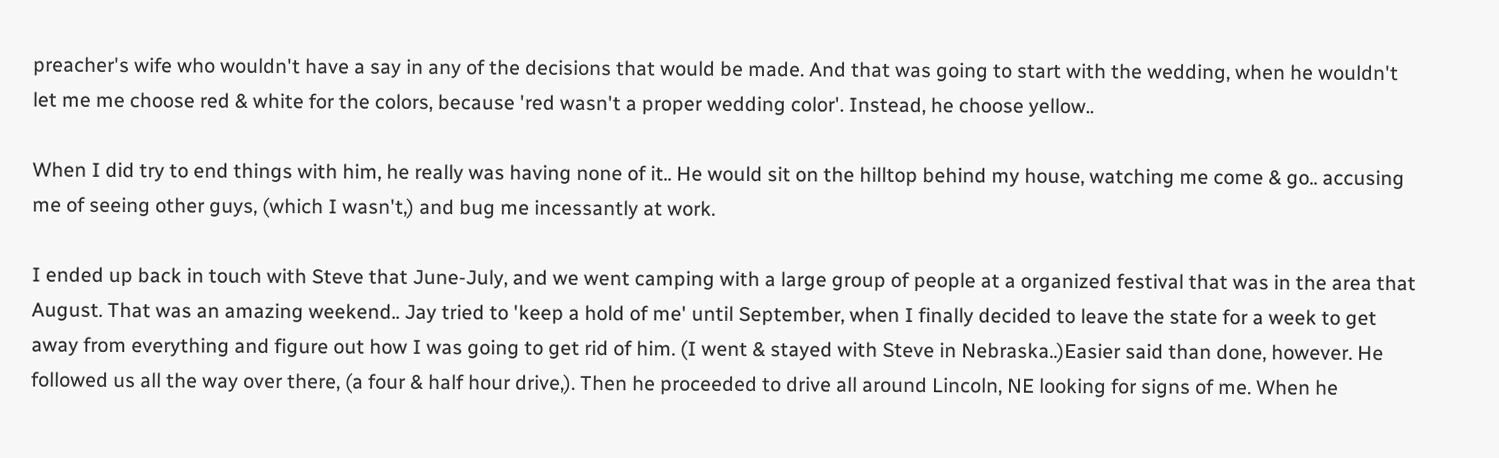preacher's wife who wouldn't have a say in any of the decisions that would be made. And that was going to start with the wedding, when he wouldn't let me me choose red & white for the colors, because 'red wasn't a proper wedding color'. Instead, he choose yellow..

When I did try to end things with him, he really was having none of it.. He would sit on the hilltop behind my house, watching me come & go.. accusing me of seeing other guys, (which I wasn't,) and bug me incessantly at work.

I ended up back in touch with Steve that June-July, and we went camping with a large group of people at a organized festival that was in the area that August. That was an amazing weekend.. Jay tried to 'keep a hold of me' until September, when I finally decided to leave the state for a week to get away from everything and figure out how I was going to get rid of him. (I went & stayed with Steve in Nebraska..)Easier said than done, however. He followed us all the way over there, (a four & half hour drive,). Then he proceeded to drive all around Lincoln, NE looking for signs of me. When he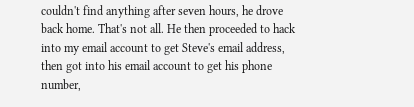couldn't find anything after seven hours, he drove back home. That's not all. He then proceeded to hack into my email account to get Steve's email address, then got into his email account to get his phone number,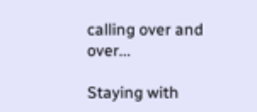calling over and over...

Staying with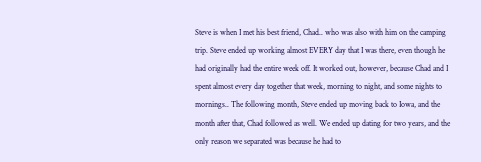Steve is when I met his best friend, Chad.. who was also with him on the camping trip. Steve ended up working almost EVERY day that I was there, even though he had originally had the entire week off. It worked out, however, because Chad and I spent almost every day together that week, morning to night, and some nights to mornings.. The following month, Steve ended up moving back to Iowa, and the month after that, Chad followed as well. We ended up dating for two years, and the only reason we separated was because he had to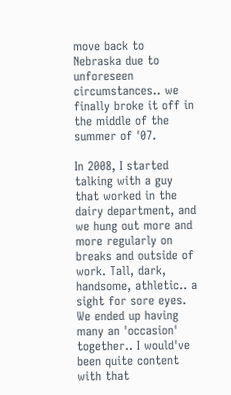move back to Nebraska due to unforeseen circumstances.. we finally broke it off in the middle of the summer of '07.

In 2008, I started talking with a guy that worked in the dairy department, and we hung out more and more regularly on breaks and outside of work. Tall, dark, handsome, athletic.. a sight for sore eyes. We ended up having many an 'occasion' together.. I would've been quite content with that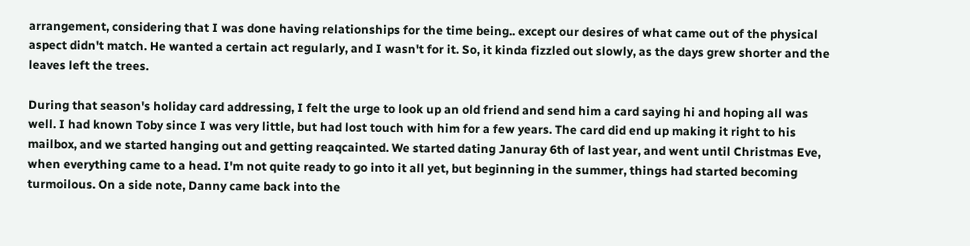arrangement, considering that I was done having relationships for the time being.. except our desires of what came out of the physical aspect didn't match. He wanted a certain act regularly, and I wasn't for it. So, it kinda fizzled out slowly, as the days grew shorter and the leaves left the trees.

During that season's holiday card addressing, I felt the urge to look up an old friend and send him a card saying hi and hoping all was well. I had known Toby since I was very little, but had lost touch with him for a few years. The card did end up making it right to his mailbox, and we started hanging out and getting reaqcainted. We started dating Januray 6th of last year, and went until Christmas Eve, when everything came to a head. I'm not quite ready to go into it all yet, but beginning in the summer, things had started becoming turmoilous. On a side note, Danny came back into the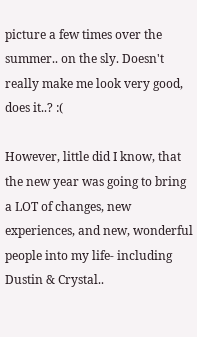picture a few times over the summer.. on the sly. Doesn't really make me look very good, does it..? :(

However, little did I know, that the new year was going to bring a LOT of changes, new experiences, and new, wonderful people into my life- including Dustin & Crystal..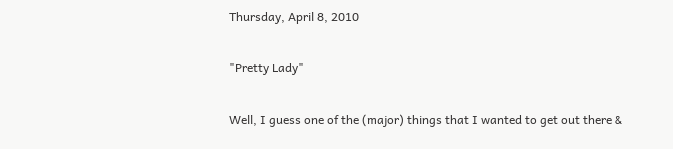Thursday, April 8, 2010

"Pretty Lady"

Well, I guess one of the (major) things that I wanted to get out there &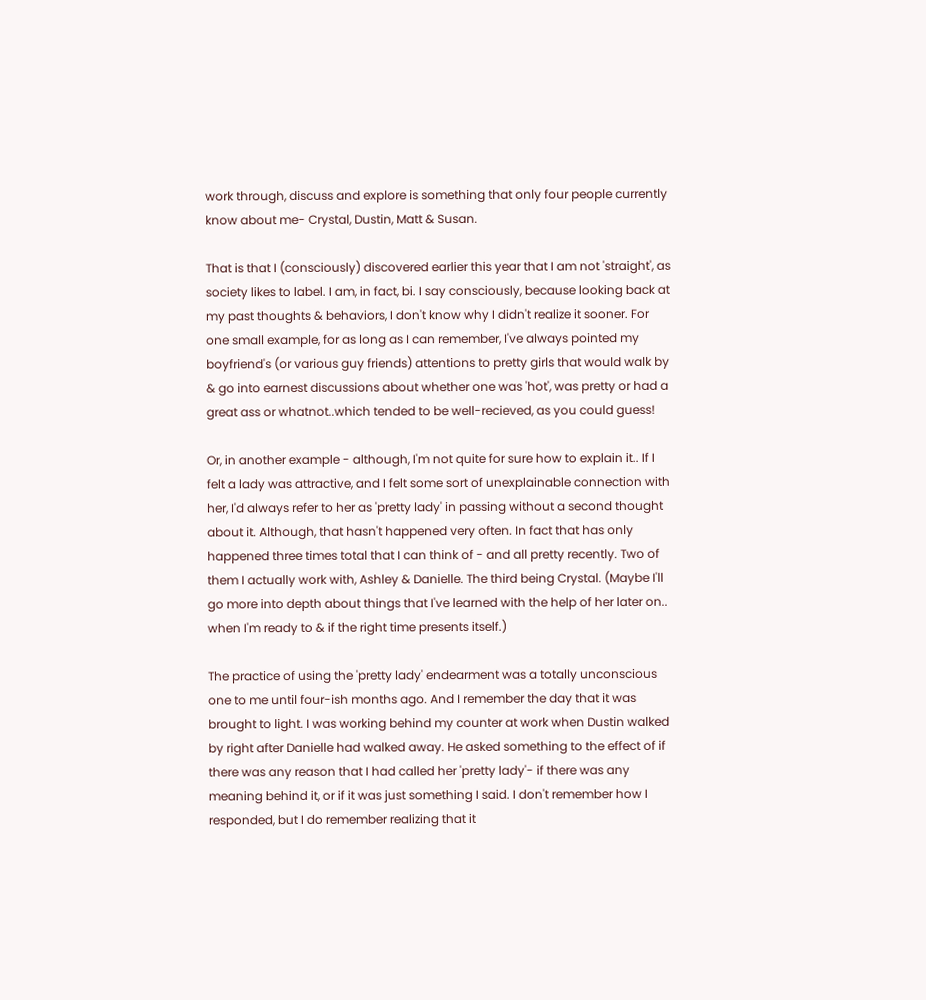work through, discuss and explore is something that only four people currently know about me- Crystal, Dustin, Matt & Susan.

That is that I (consciously) discovered earlier this year that I am not 'straight', as society likes to label. I am, in fact, bi. I say consciously, because looking back at my past thoughts & behaviors, I don't know why I didn't realize it sooner. For one small example, for as long as I can remember, I've always pointed my boyfriend's (or various guy friends) attentions to pretty girls that would walk by & go into earnest discussions about whether one was 'hot', was pretty or had a great ass or whatnot..which tended to be well-recieved, as you could guess!

Or, in another example - although, I'm not quite for sure how to explain it.. If I felt a lady was attractive, and I felt some sort of unexplainable connection with her, I'd always refer to her as 'pretty lady' in passing without a second thought about it. Although, that hasn't happened very often. In fact that has only happened three times total that I can think of - and all pretty recently. Two of them I actually work with, Ashley & Danielle. The third being Crystal. (Maybe I'll go more into depth about things that I've learned with the help of her later on.. when I'm ready to & if the right time presents itself.)

The practice of using the 'pretty lady' endearment was a totally unconscious one to me until four-ish months ago. And I remember the day that it was brought to light. I was working behind my counter at work when Dustin walked by right after Danielle had walked away. He asked something to the effect of if there was any reason that I had called her 'pretty lady'- if there was any meaning behind it, or if it was just something I said. I don't remember how I responded, but I do remember realizing that it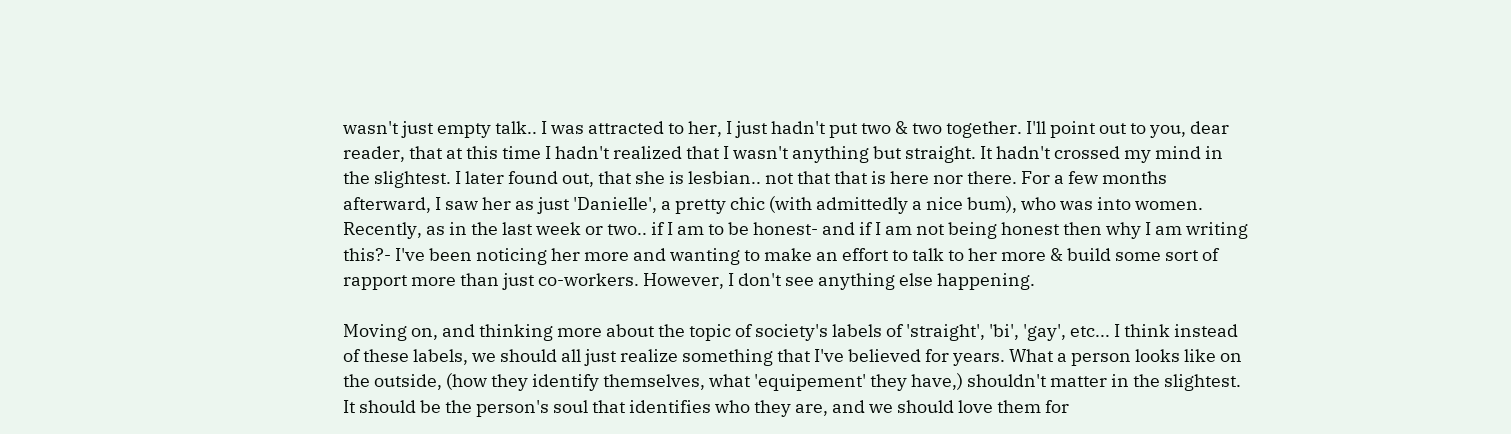wasn't just empty talk.. I was attracted to her, I just hadn't put two & two together. I'll point out to you, dear reader, that at this time I hadn't realized that I wasn't anything but straight. It hadn't crossed my mind in the slightest. I later found out, that she is lesbian.. not that that is here nor there. For a few months afterward, I saw her as just 'Danielle', a pretty chic (with admittedly a nice bum), who was into women. Recently, as in the last week or two.. if I am to be honest- and if I am not being honest then why I am writing this?- I've been noticing her more and wanting to make an effort to talk to her more & build some sort of rapport more than just co-workers. However, I don't see anything else happening.

Moving on, and thinking more about the topic of society's labels of 'straight', 'bi', 'gay', etc... I think instead of these labels, we should all just realize something that I've believed for years. What a person looks like on the outside, (how they identify themselves, what 'equipement' they have,) shouldn't matter in the slightest. It should be the person's soul that identifies who they are, and we should love them for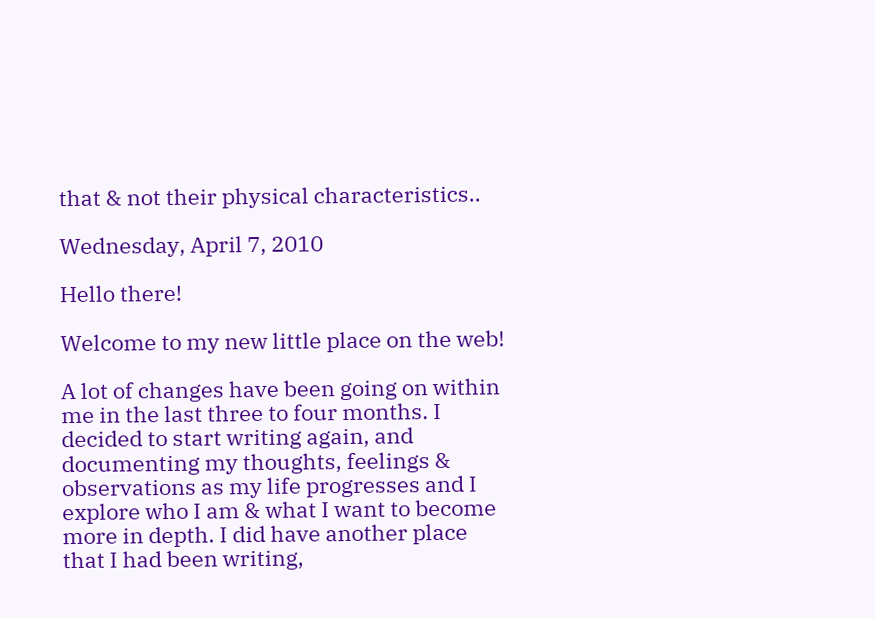that & not their physical characteristics..

Wednesday, April 7, 2010

Hello there!

Welcome to my new little place on the web!

A lot of changes have been going on within me in the last three to four months. I decided to start writing again, and documenting my thoughts, feelings & observations as my life progresses and I explore who I am & what I want to become more in depth. I did have another place that I had been writing,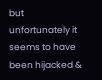but unfortunately it seems to have been hijacked &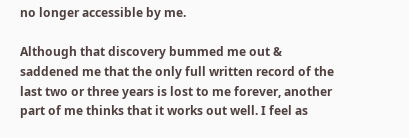no longer accessible by me.

Although that discovery bummed me out & saddened me that the only full written record of the last two or three years is lost to me forever, another part of me thinks that it works out well. I feel as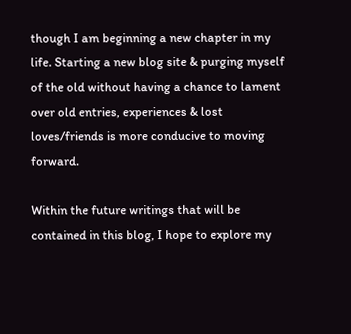though I am beginning a new chapter in my life. Starting a new blog site & purging myself of the old without having a chance to lament over old entries, experiences & lost loves/friends is more conducive to moving forward.

Within the future writings that will be contained in this blog, I hope to explore my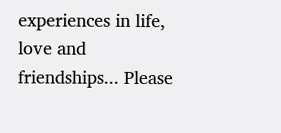experiences in life, love and friendships... Please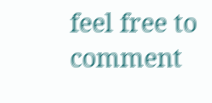feel free to comment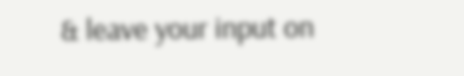& leave your input on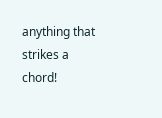anything that strikes a chord!